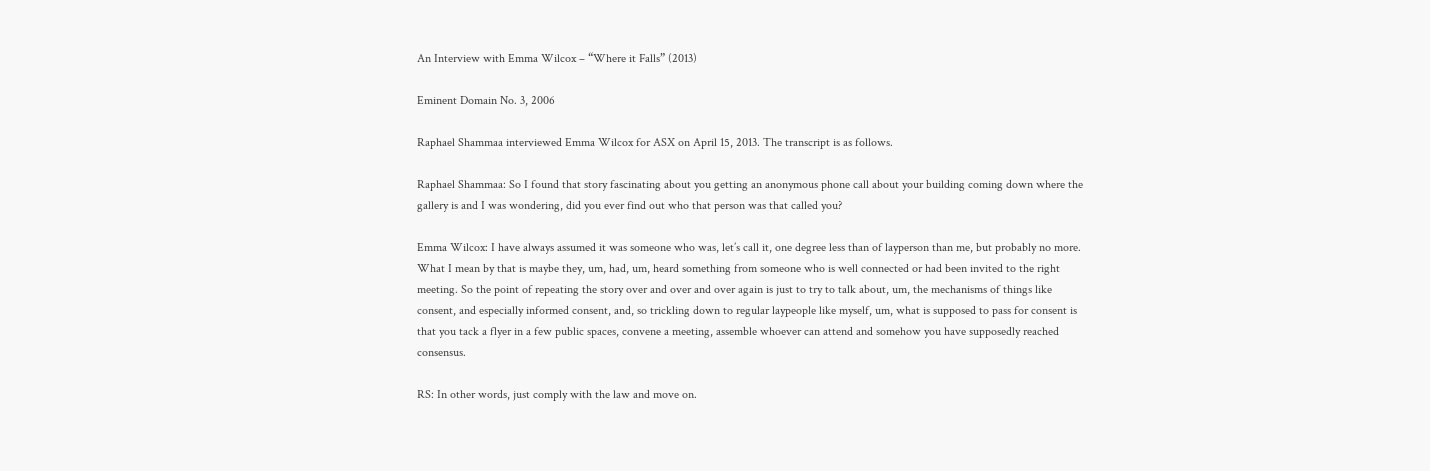An Interview with Emma Wilcox – “Where it Falls” (2013)

Eminent Domain No. 3, 2006

Raphael Shammaa interviewed Emma Wilcox for ASX on April 15, 2013. The transcript is as follows.

Raphael Shammaa: So I found that story fascinating about you getting an anonymous phone call about your building coming down where the gallery is and I was wondering, did you ever find out who that person was that called you?

Emma Wilcox: I have always assumed it was someone who was, let’s call it, one degree less than of layperson than me, but probably no more. What I mean by that is maybe they, um, had, um, heard something from someone who is well connected or had been invited to the right meeting. So the point of repeating the story over and over and over again is just to try to talk about, um, the mechanisms of things like consent, and especially informed consent, and, so trickling down to regular laypeople like myself, um, what is supposed to pass for consent is that you tack a flyer in a few public spaces, convene a meeting, assemble whoever can attend and somehow you have supposedly reached consensus.

RS: In other words, just comply with the law and move on.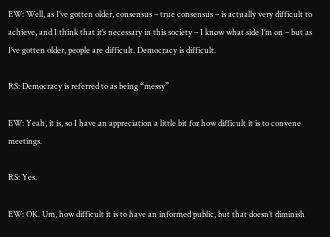EW: Well, as I’ve gotten older, consensus – true consensus – is actually very difficult to achieve, and I think that it’s necessary in this society – I know what side I’m on – but as I’ve gotten older, people are difficult. Democracy is difficult.

RS: Democracy is referred to as being “messy”

EW: Yeah, it is, so I have an appreciation a little bit for how difficult it is to convene meetings.

RS: Yes.

EW: OK. Um, how difficult it is to have an informed public, but that doesn’t diminish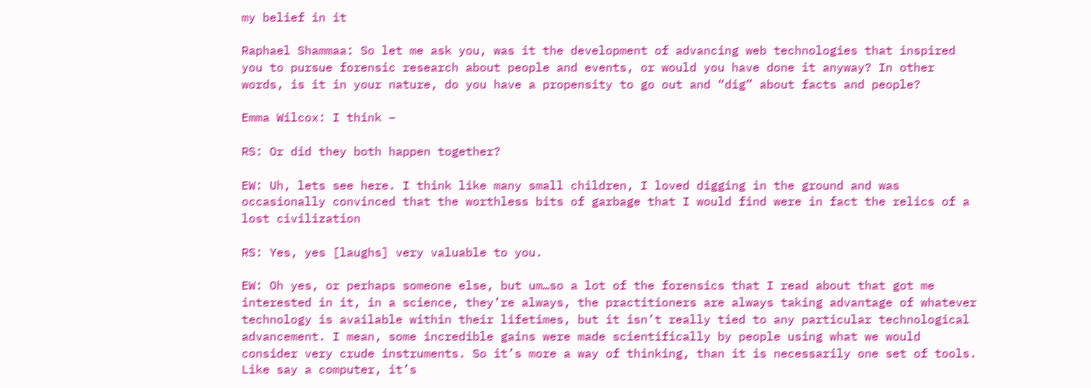my belief in it

Raphael Shammaa: So let me ask you, was it the development of advancing web technologies that inspired you to pursue forensic research about people and events, or would you have done it anyway? In other words, is it in your nature, do you have a propensity to go out and “dig” about facts and people?

Emma Wilcox: I think –

RS: Or did they both happen together?

EW: Uh, lets see here. I think like many small children, I loved digging in the ground and was occasionally convinced that the worthless bits of garbage that I would find were in fact the relics of a lost civilization

RS: Yes, yes [laughs] very valuable to you.

EW: Oh yes, or perhaps someone else, but um…so a lot of the forensics that I read about that got me interested in it, in a science, they’re always, the practitioners are always taking advantage of whatever technology is available within their lifetimes, but it isn’t really tied to any particular technological advancement. I mean, some incredible gains were made scientifically by people using what we would consider very crude instruments. So it’s more a way of thinking, than it is necessarily one set of tools. Like say a computer, it’s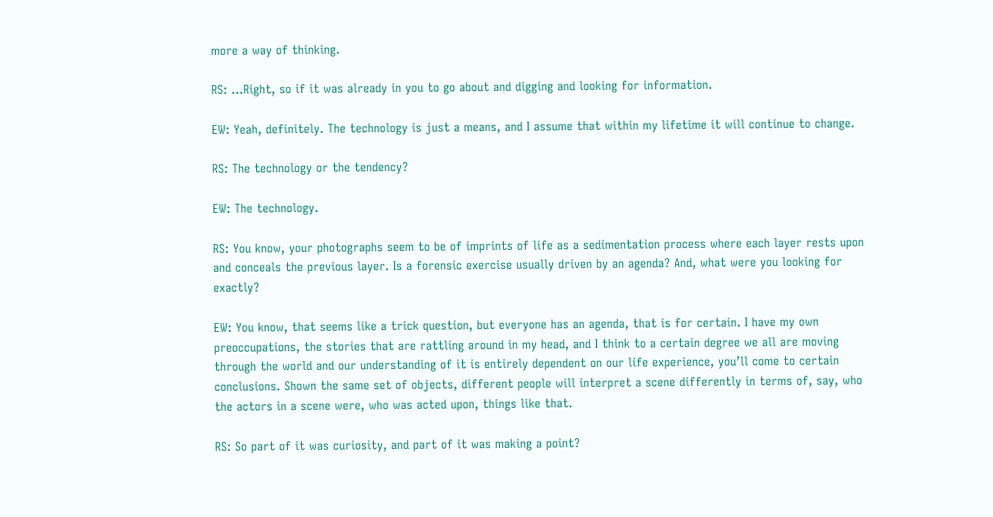more a way of thinking.

RS: …Right, so if it was already in you to go about and digging and looking for information.

EW: Yeah, definitely. The technology is just a means, and I assume that within my lifetime it will continue to change.

RS: The technology or the tendency?

EW: The technology.

RS: You know, your photographs seem to be of imprints of life as a sedimentation process where each layer rests upon and conceals the previous layer. Is a forensic exercise usually driven by an agenda? And, what were you looking for exactly?

EW: You know, that seems like a trick question, but everyone has an agenda, that is for certain. I have my own preoccupations, the stories that are rattling around in my head, and I think to a certain degree we all are moving through the world and our understanding of it is entirely dependent on our life experience, you’ll come to certain conclusions. Shown the same set of objects, different people will interpret a scene differently in terms of, say, who the actors in a scene were, who was acted upon, things like that.

RS: So part of it was curiosity, and part of it was making a point?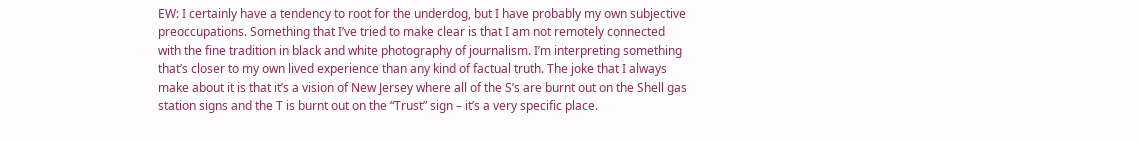EW: I certainly have a tendency to root for the underdog, but I have probably my own subjective preoccupations. Something that I’ve tried to make clear is that I am not remotely connected with the fine tradition in black and white photography of journalism. I’m interpreting something that’s closer to my own lived experience than any kind of factual truth. The joke that I always make about it is that it’s a vision of New Jersey where all of the S’s are burnt out on the Shell gas station signs and the T is burnt out on the “Trust” sign – it’s a very specific place.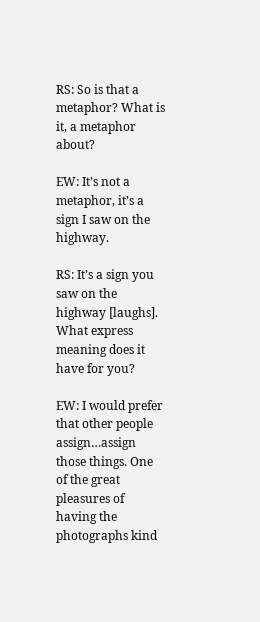RS: So is that a metaphor? What is it, a metaphor about?

EW: It’s not a metaphor, it’s a sign I saw on the highway.

RS: It’s a sign you saw on the highway [laughs]. What express meaning does it have for you?

EW: I would prefer that other people assign…assign those things. One of the great pleasures of having the photographs kind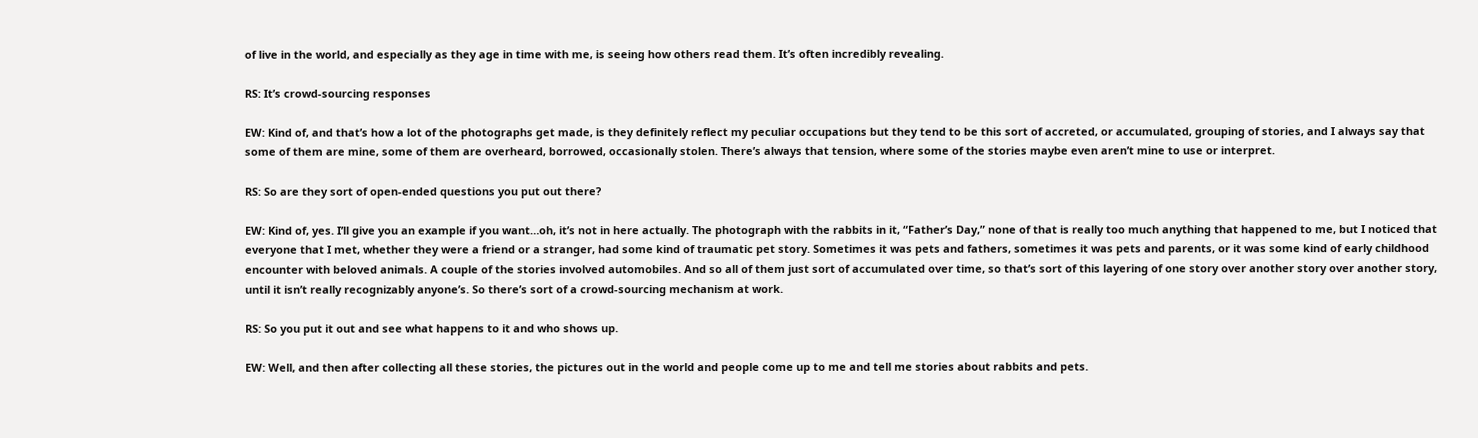of live in the world, and especially as they age in time with me, is seeing how others read them. It’s often incredibly revealing.

RS: It’s crowd-sourcing responses

EW: Kind of, and that’s how a lot of the photographs get made, is they definitely reflect my peculiar occupations but they tend to be this sort of accreted, or accumulated, grouping of stories, and I always say that some of them are mine, some of them are overheard, borrowed, occasionally stolen. There’s always that tension, where some of the stories maybe even aren’t mine to use or interpret.

RS: So are they sort of open-ended questions you put out there?

EW: Kind of, yes. I’ll give you an example if you want…oh, it’s not in here actually. The photograph with the rabbits in it, “Father’s Day,” none of that is really too much anything that happened to me, but I noticed that everyone that I met, whether they were a friend or a stranger, had some kind of traumatic pet story. Sometimes it was pets and fathers, sometimes it was pets and parents, or it was some kind of early childhood encounter with beloved animals. A couple of the stories involved automobiles. And so all of them just sort of accumulated over time, so that’s sort of this layering of one story over another story over another story, until it isn’t really recognizably anyone’s. So there’s sort of a crowd-sourcing mechanism at work.

RS: So you put it out and see what happens to it and who shows up.

EW: Well, and then after collecting all these stories, the pictures out in the world and people come up to me and tell me stories about rabbits and pets.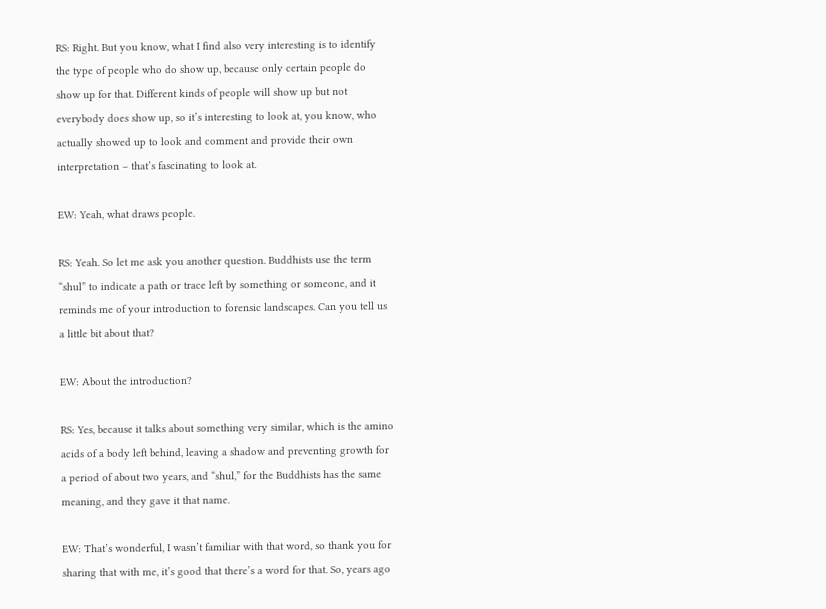RS: Right. But you know, what I find also very interesting is to identify the type of people who do show up, because only certain people do show up for that. Different kinds of people will show up but not everybody does show up, so it’s interesting to look at, you know, who actually showed up to look and comment and provide their own interpretation – that’s fascinating to look at.

EW: Yeah, what draws people.

RS: Yeah. So let me ask you another question. Buddhists use the term “shul” to indicate a path or trace left by something or someone, and it reminds me of your introduction to forensic landscapes. Can you tell us a little bit about that?

EW: About the introduction?

RS: Yes, because it talks about something very similar, which is the amino acids of a body left behind, leaving a shadow and preventing growth for a period of about two years, and “shul,” for the Buddhists has the same meaning, and they gave it that name.

EW: That’s wonderful, I wasn’t familiar with that word, so thank you for sharing that with me, it’s good that there’s a word for that. So, years ago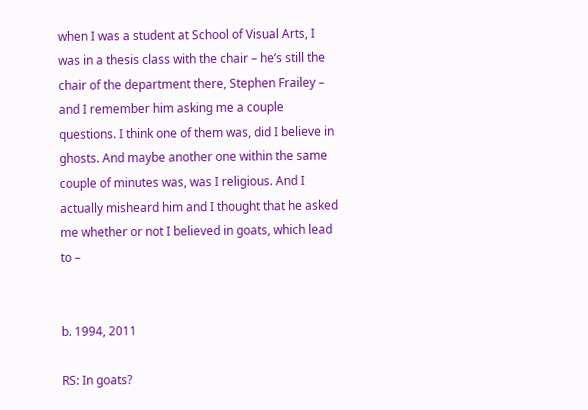when I was a student at School of Visual Arts, I was in a thesis class with the chair – he’s still the chair of the department there, Stephen Frailey – and I remember him asking me a couple questions. I think one of them was, did I believe in ghosts. And maybe another one within the same couple of minutes was, was I religious. And I actually misheard him and I thought that he asked me whether or not I believed in goats, which lead to –


b. 1994, 2011

RS: In goats?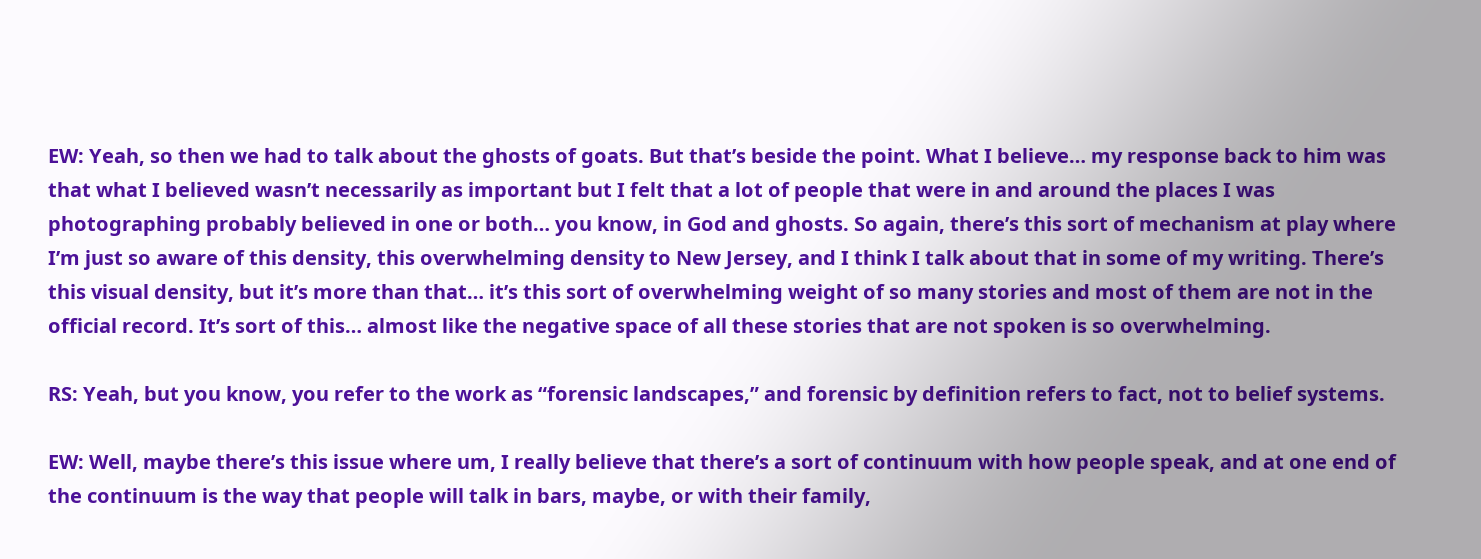EW: Yeah, so then we had to talk about the ghosts of goats. But that’s beside the point. What I believe… my response back to him was that what I believed wasn’t necessarily as important but I felt that a lot of people that were in and around the places I was photographing probably believed in one or both… you know, in God and ghosts. So again, there’s this sort of mechanism at play where I’m just so aware of this density, this overwhelming density to New Jersey, and I think I talk about that in some of my writing. There’s this visual density, but it’s more than that… it’s this sort of overwhelming weight of so many stories and most of them are not in the official record. It’s sort of this… almost like the negative space of all these stories that are not spoken is so overwhelming.

RS: Yeah, but you know, you refer to the work as “forensic landscapes,” and forensic by definition refers to fact, not to belief systems.

EW: Well, maybe there’s this issue where um, I really believe that there’s a sort of continuum with how people speak, and at one end of the continuum is the way that people will talk in bars, maybe, or with their family,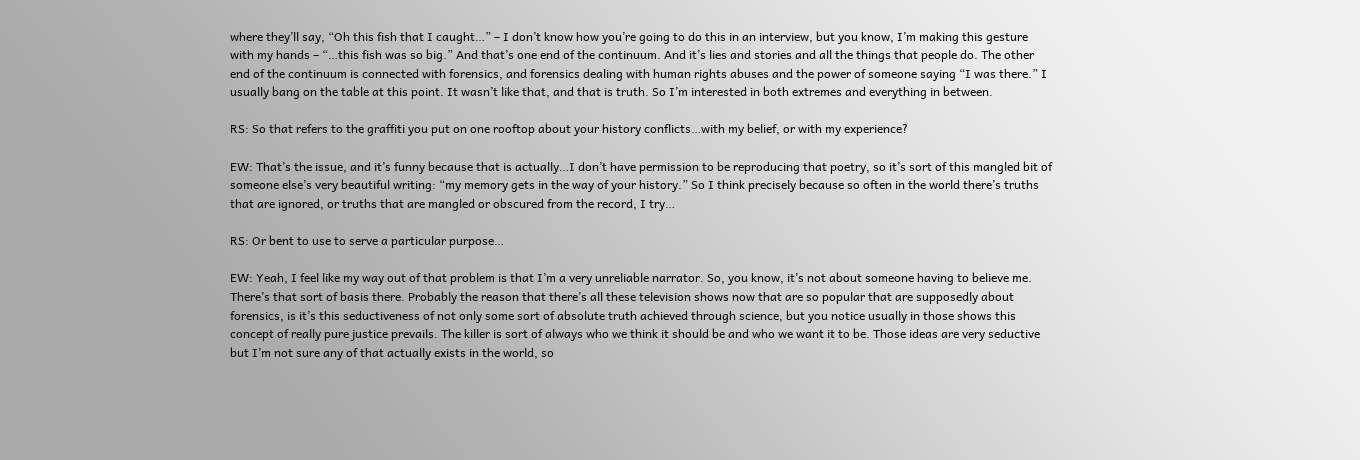where they’ll say, “Oh this fish that I caught…” – I don’t know how you’re going to do this in an interview, but you know, I’m making this gesture with my hands – “…this fish was so big.” And that’s one end of the continuum. And it’s lies and stories and all the things that people do. The other end of the continuum is connected with forensics, and forensics dealing with human rights abuses and the power of someone saying “I was there.” I usually bang on the table at this point. It wasn’t like that, and that is truth. So I’m interested in both extremes and everything in between.

RS: So that refers to the graffiti you put on one rooftop about your history conflicts…with my belief, or with my experience?

EW: That’s the issue, and it’s funny because that is actually…I don’t have permission to be reproducing that poetry, so it’s sort of this mangled bit of someone else’s very beautiful writing: “my memory gets in the way of your history.” So I think precisely because so often in the world there’s truths that are ignored, or truths that are mangled or obscured from the record, I try…

RS: Or bent to use to serve a particular purpose…

EW: Yeah, I feel like my way out of that problem is that I’m a very unreliable narrator. So, you know, it’s not about someone having to believe me. There’s that sort of basis there. Probably the reason that there’s all these television shows now that are so popular that are supposedly about forensics, is it’s this seductiveness of not only some sort of absolute truth achieved through science, but you notice usually in those shows this concept of really pure justice prevails. The killer is sort of always who we think it should be and who we want it to be. Those ideas are very seductive but I’m not sure any of that actually exists in the world, so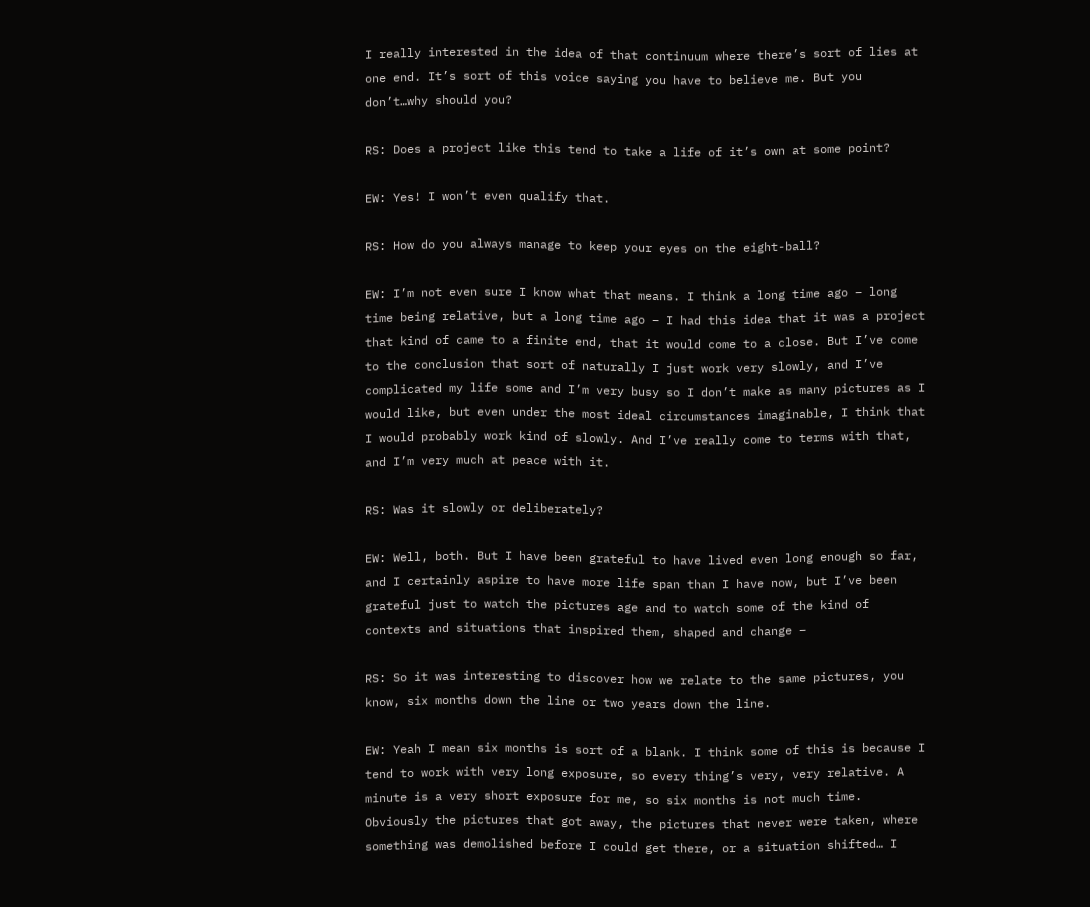I really interested in the idea of that continuum where there’s sort of lies at one end. It’s sort of this voice saying you have to believe me. But you don’t…why should you?

RS: Does a project like this tend to take a life of it’s own at some point?

EW: Yes! I won’t even qualify that.

RS: How do you always manage to keep your eyes on the eight-ball?

EW: I’m not even sure I know what that means. I think a long time ago – long time being relative, but a long time ago – I had this idea that it was a project that kind of came to a finite end, that it would come to a close. But I’ve come to the conclusion that sort of naturally I just work very slowly, and I’ve complicated my life some and I’m very busy so I don’t make as many pictures as I would like, but even under the most ideal circumstances imaginable, I think that I would probably work kind of slowly. And I’ve really come to terms with that, and I’m very much at peace with it.

RS: Was it slowly or deliberately?

EW: Well, both. But I have been grateful to have lived even long enough so far, and I certainly aspire to have more life span than I have now, but I’ve been grateful just to watch the pictures age and to watch some of the kind of contexts and situations that inspired them, shaped and change –

RS: So it was interesting to discover how we relate to the same pictures, you know, six months down the line or two years down the line.

EW: Yeah I mean six months is sort of a blank. I think some of this is because I tend to work with very long exposure, so every thing’s very, very relative. A minute is a very short exposure for me, so six months is not much time. Obviously the pictures that got away, the pictures that never were taken, where something was demolished before I could get there, or a situation shifted… I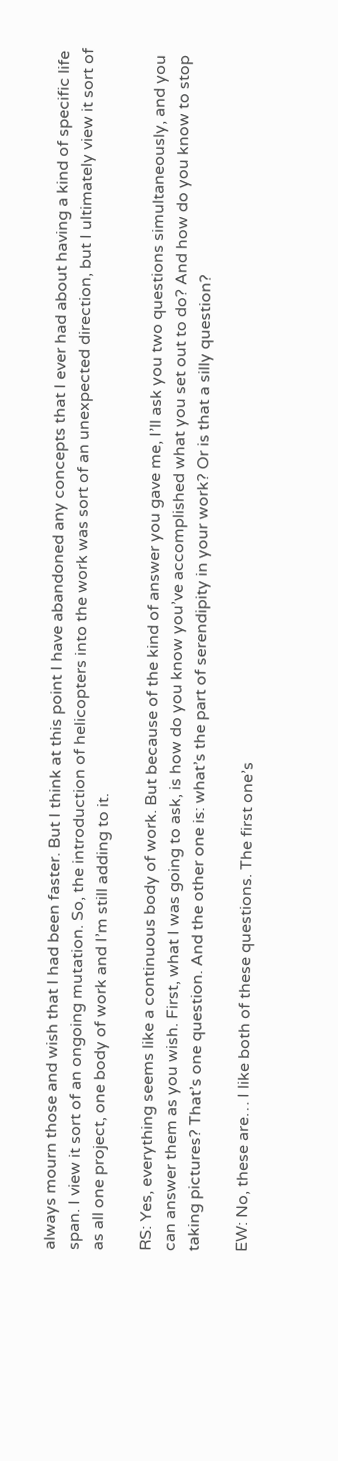always mourn those and wish that I had been faster. But I think at this point I have abandoned any concepts that I ever had about having a kind of specific life span. I view it sort of an ongoing mutation. So, the introduction of helicopters into the work was sort of an unexpected direction, but I ultimately view it sort of as all one project, one body of work and I’m still adding to it.

RS: Yes, everything seems like a continuous body of work. But because of the kind of answer you gave me, I’ll ask you two questions simultaneously, and you can answer them as you wish. First, what I was going to ask, is how do you know you’ve accomplished what you set out to do? And how do you know to stop taking pictures? That’s one question. And the other one is: what’s the part of serendipity in your work? Or is that a silly question?

EW: No, these are… I like both of these questions. The first one’s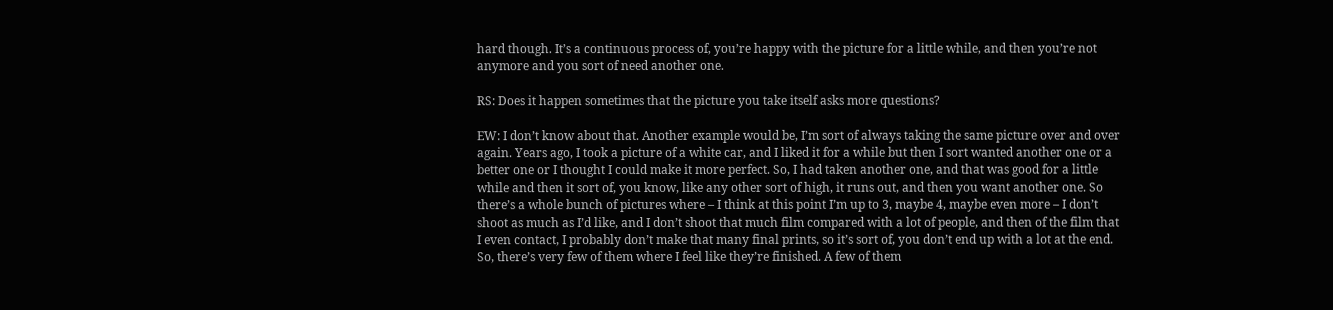hard though. It’s a continuous process of, you’re happy with the picture for a little while, and then you’re not anymore and you sort of need another one.

RS: Does it happen sometimes that the picture you take itself asks more questions?

EW: I don’t know about that. Another example would be, I’m sort of always taking the same picture over and over again. Years ago, I took a picture of a white car, and I liked it for a while but then I sort wanted another one or a better one or I thought I could make it more perfect. So, I had taken another one, and that was good for a little while and then it sort of, you know, like any other sort of high, it runs out, and then you want another one. So there’s a whole bunch of pictures where – I think at this point I’m up to 3, maybe 4, maybe even more – I don’t shoot as much as I’d like, and I don’t shoot that much film compared with a lot of people, and then of the film that I even contact, I probably don’t make that many final prints, so it’s sort of, you don’t end up with a lot at the end. So, there’s very few of them where I feel like they’re finished. A few of them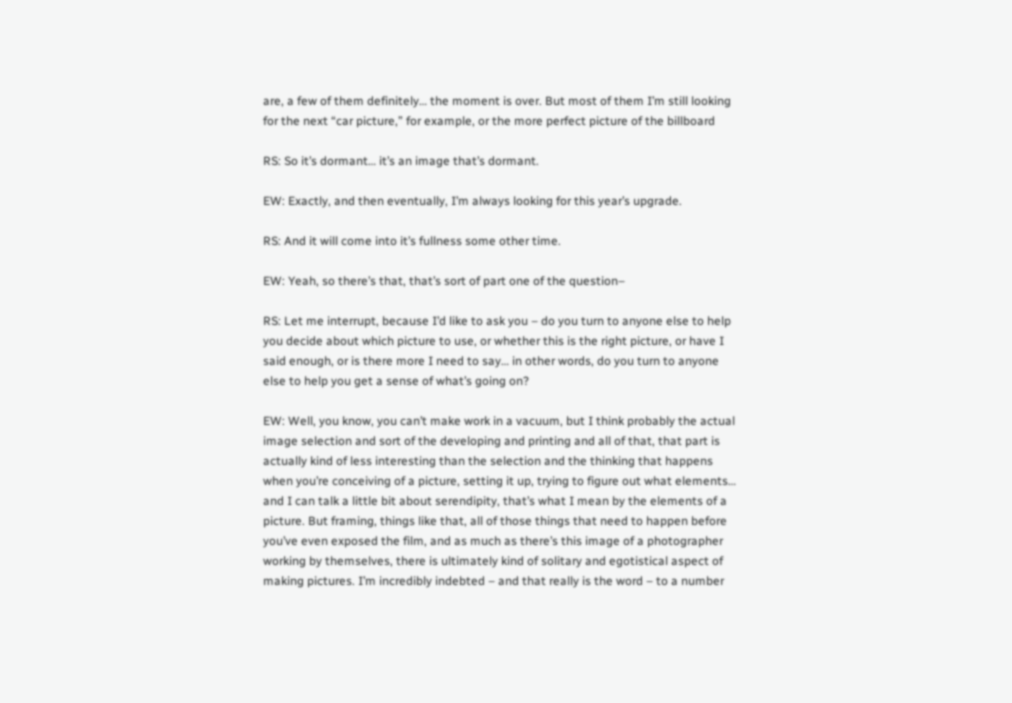are, a few of them definitely… the moment is over. But most of them I’m still looking for the next “car picture,” for example, or the more perfect picture of the billboard

RS: So it’s dormant… it’s an image that’s dormant.

EW: Exactly, and then eventually, I’m always looking for this year’s upgrade.

RS: And it will come into it’s fullness some other time.

EW: Yeah, so there’s that, that’s sort of part one of the question–

RS: Let me interrupt, because I’d like to ask you – do you turn to anyone else to help you decide about which picture to use, or whether this is the right picture, or have I said enough, or is there more I need to say… in other words, do you turn to anyone else to help you get a sense of what’s going on?

EW: Well, you know, you can’t make work in a vacuum, but I think probably the actual image selection and sort of the developing and printing and all of that, that part is actually kind of less interesting than the selection and the thinking that happens when you’re conceiving of a picture, setting it up, trying to figure out what elements… and I can talk a little bit about serendipity, that’s what I mean by the elements of a picture. But framing, things like that, all of those things that need to happen before you’ve even exposed the film, and as much as there’s this image of a photographer working by themselves, there is ultimately kind of solitary and egotistical aspect of making pictures. I’m incredibly indebted – and that really is the word – to a number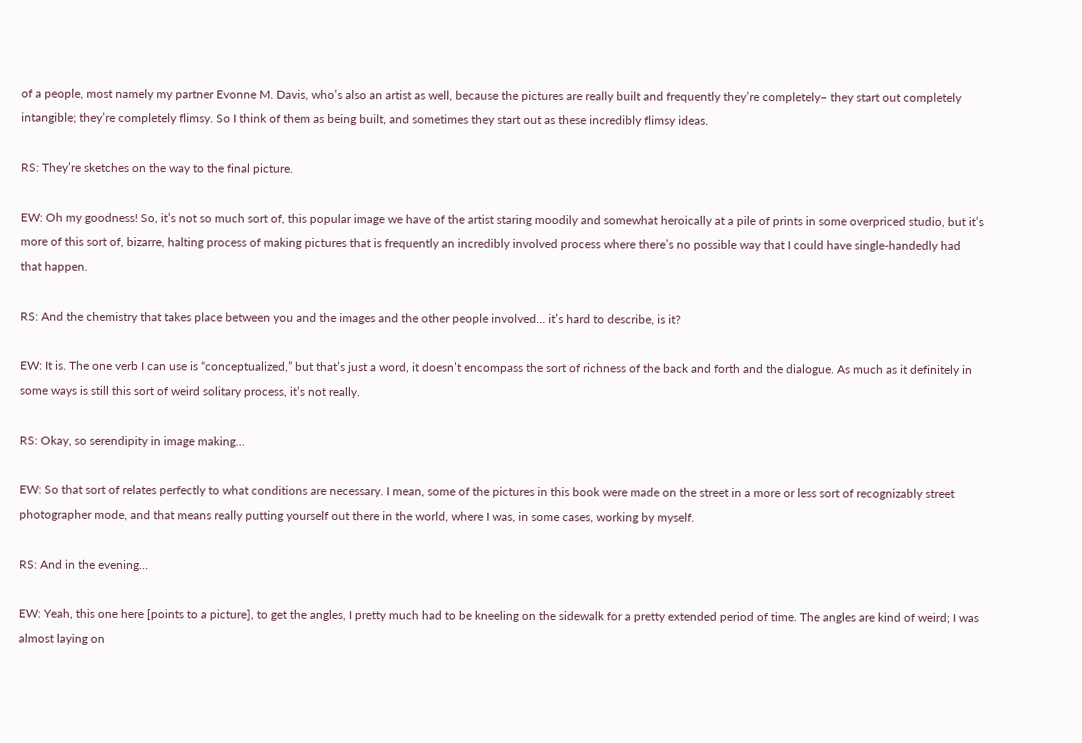of a people, most namely my partner Evonne M. Davis, who’s also an artist as well, because the pictures are really built and frequently they’re completely– they start out completely intangible; they’re completely flimsy. So I think of them as being built, and sometimes they start out as these incredibly flimsy ideas.

RS: They’re sketches on the way to the final picture.

EW: Oh my goodness! So, it’s not so much sort of, this popular image we have of the artist staring moodily and somewhat heroically at a pile of prints in some overpriced studio, but it’s more of this sort of, bizarre, halting process of making pictures that is frequently an incredibly involved process where there’s no possible way that I could have single-handedly had that happen.

RS: And the chemistry that takes place between you and the images and the other people involved… it’s hard to describe, is it?

EW: It is. The one verb I can use is “conceptualized,” but that’s just a word, it doesn’t encompass the sort of richness of the back and forth and the dialogue. As much as it definitely in some ways is still this sort of weird solitary process, it’s not really.

RS: Okay, so serendipity in image making…

EW: So that sort of relates perfectly to what conditions are necessary. I mean, some of the pictures in this book were made on the street in a more or less sort of recognizably street photographer mode, and that means really putting yourself out there in the world, where I was, in some cases, working by myself.

RS: And in the evening…

EW: Yeah, this one here [points to a picture], to get the angles, I pretty much had to be kneeling on the sidewalk for a pretty extended period of time. The angles are kind of weird; I was almost laying on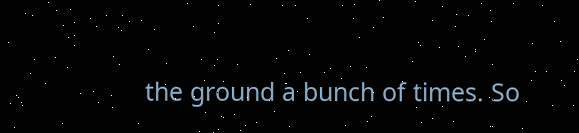the ground a bunch of times. So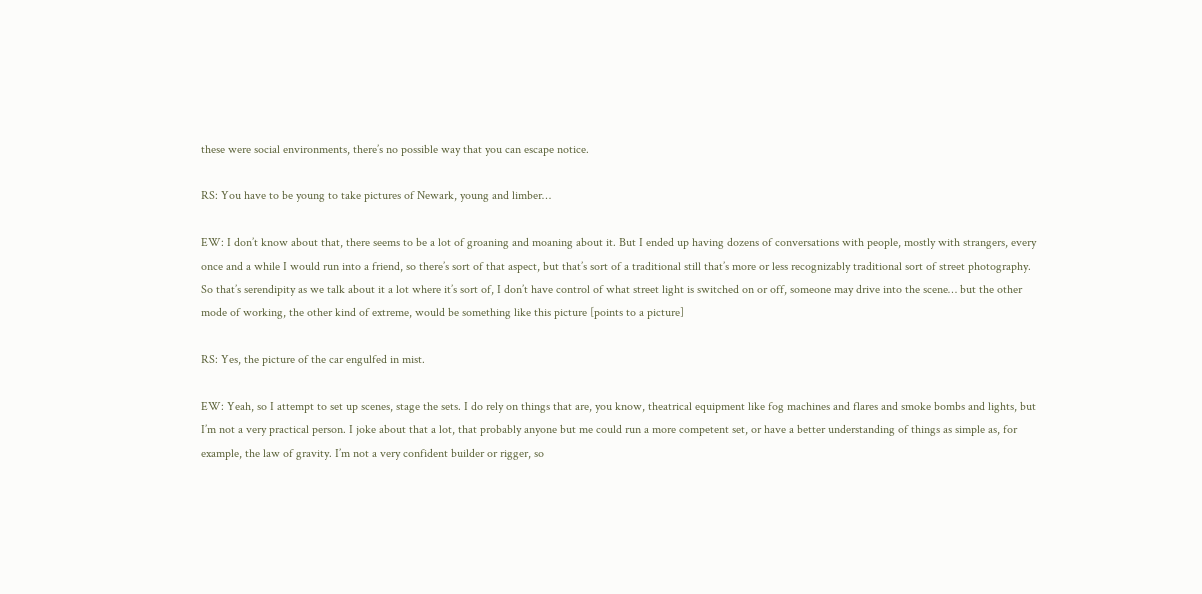these were social environments, there’s no possible way that you can escape notice.

RS: You have to be young to take pictures of Newark, young and limber…

EW: I don’t know about that, there seems to be a lot of groaning and moaning about it. But I ended up having dozens of conversations with people, mostly with strangers, every once and a while I would run into a friend, so there’s sort of that aspect, but that’s sort of a traditional still that’s more or less recognizably traditional sort of street photography. So that’s serendipity as we talk about it a lot where it’s sort of, I don’t have control of what street light is switched on or off, someone may drive into the scene… but the other mode of working, the other kind of extreme, would be something like this picture [points to a picture]

RS: Yes, the picture of the car engulfed in mist.

EW: Yeah, so I attempt to set up scenes, stage the sets. I do rely on things that are, you know, theatrical equipment like fog machines and flares and smoke bombs and lights, but I’m not a very practical person. I joke about that a lot, that probably anyone but me could run a more competent set, or have a better understanding of things as simple as, for example, the law of gravity. I’m not a very confident builder or rigger, so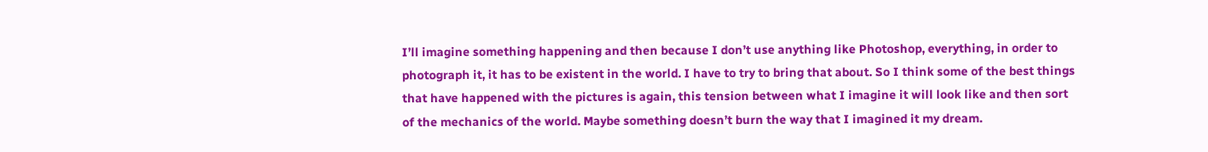I’ll imagine something happening and then because I don’t use anything like Photoshop, everything, in order to photograph it, it has to be existent in the world. I have to try to bring that about. So I think some of the best things that have happened with the pictures is again, this tension between what I imagine it will look like and then sort of the mechanics of the world. Maybe something doesn’t burn the way that I imagined it my dream.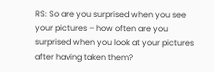RS: So are you surprised when you see your pictures – how often are you surprised when you look at your pictures after having taken them?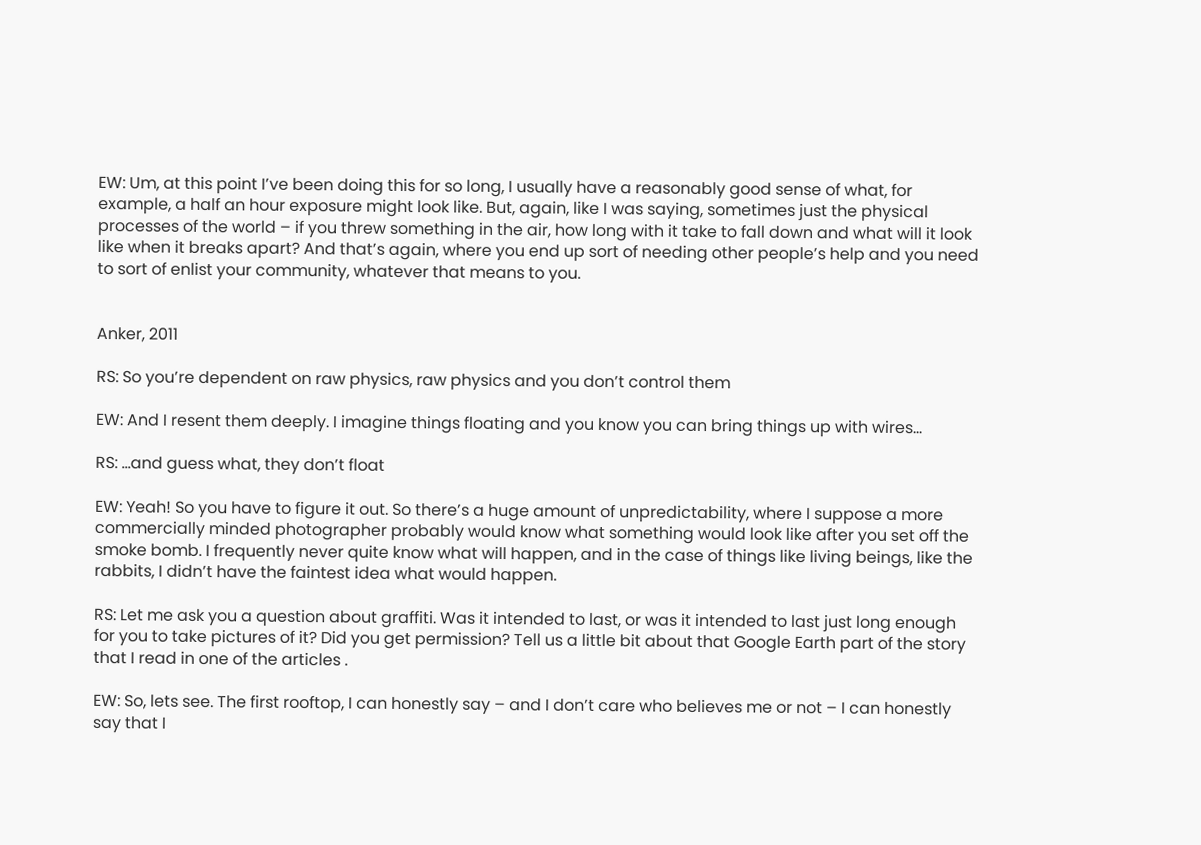EW: Um, at this point I’ve been doing this for so long, I usually have a reasonably good sense of what, for example, a half an hour exposure might look like. But, again, like I was saying, sometimes just the physical processes of the world – if you threw something in the air, how long with it take to fall down and what will it look like when it breaks apart? And that’s again, where you end up sort of needing other people’s help and you need to sort of enlist your community, whatever that means to you.


Anker, 2011

RS: So you’re dependent on raw physics, raw physics and you don’t control them

EW: And I resent them deeply. I imagine things floating and you know you can bring things up with wires…

RS: …and guess what, they don’t float

EW: Yeah! So you have to figure it out. So there’s a huge amount of unpredictability, where I suppose a more commercially minded photographer probably would know what something would look like after you set off the smoke bomb. I frequently never quite know what will happen, and in the case of things like living beings, like the rabbits, I didn’t have the faintest idea what would happen.

RS: Let me ask you a question about graffiti. Was it intended to last, or was it intended to last just long enough for you to take pictures of it? Did you get permission? Tell us a little bit about that Google Earth part of the story that I read in one of the articles .

EW: So, lets see. The first rooftop, I can honestly say – and I don’t care who believes me or not – I can honestly say that I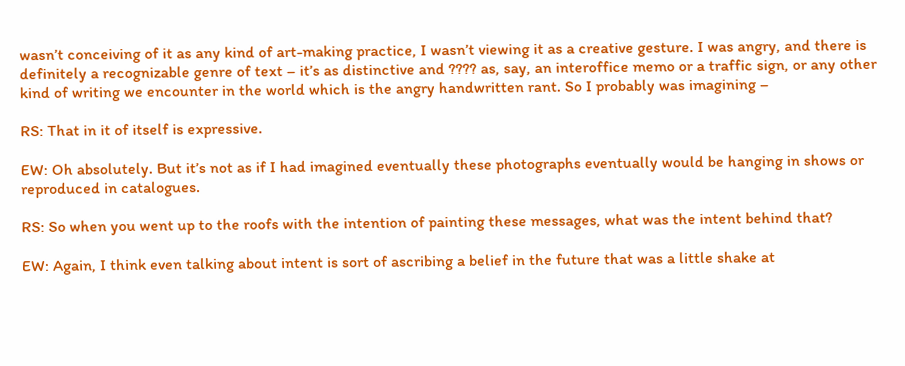wasn’t conceiving of it as any kind of art-making practice, I wasn’t viewing it as a creative gesture. I was angry, and there is definitely a recognizable genre of text – it’s as distinctive and ???? as, say, an interoffice memo or a traffic sign, or any other kind of writing we encounter in the world which is the angry handwritten rant. So I probably was imagining –

RS: That in it of itself is expressive.

EW: Oh absolutely. But it’s not as if I had imagined eventually these photographs eventually would be hanging in shows or reproduced in catalogues.

RS: So when you went up to the roofs with the intention of painting these messages, what was the intent behind that?

EW: Again, I think even talking about intent is sort of ascribing a belief in the future that was a little shake at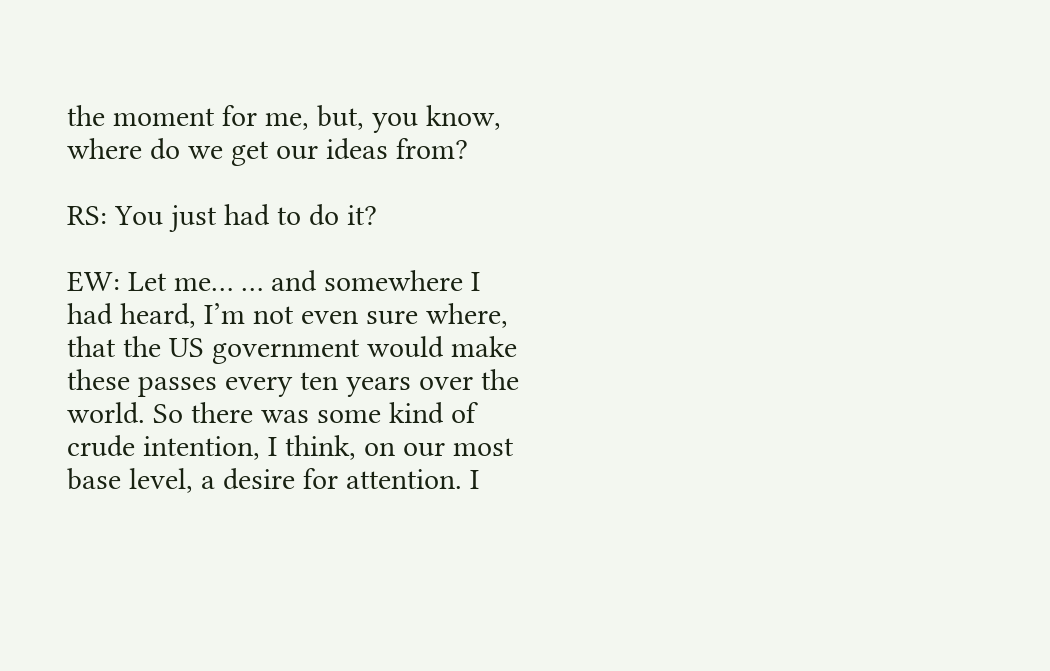the moment for me, but, you know, where do we get our ideas from?

RS: You just had to do it?

EW: Let me… … and somewhere I had heard, I’m not even sure where, that the US government would make these passes every ten years over the world. So there was some kind of crude intention, I think, on our most base level, a desire for attention. I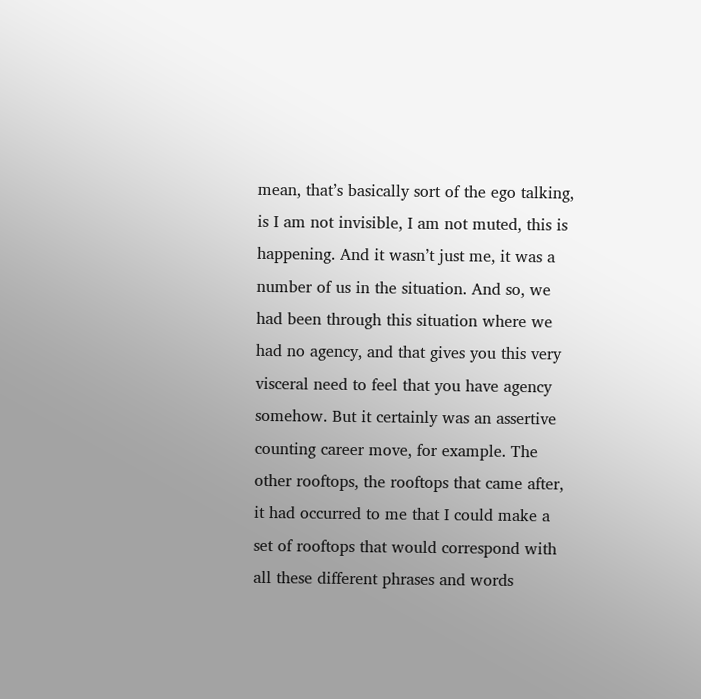mean, that’s basically sort of the ego talking, is I am not invisible, I am not muted, this is happening. And it wasn’t just me, it was a number of us in the situation. And so, we had been through this situation where we had no agency, and that gives you this very visceral need to feel that you have agency somehow. But it certainly was an assertive counting career move, for example. The other rooftops, the rooftops that came after, it had occurred to me that I could make a set of rooftops that would correspond with all these different phrases and words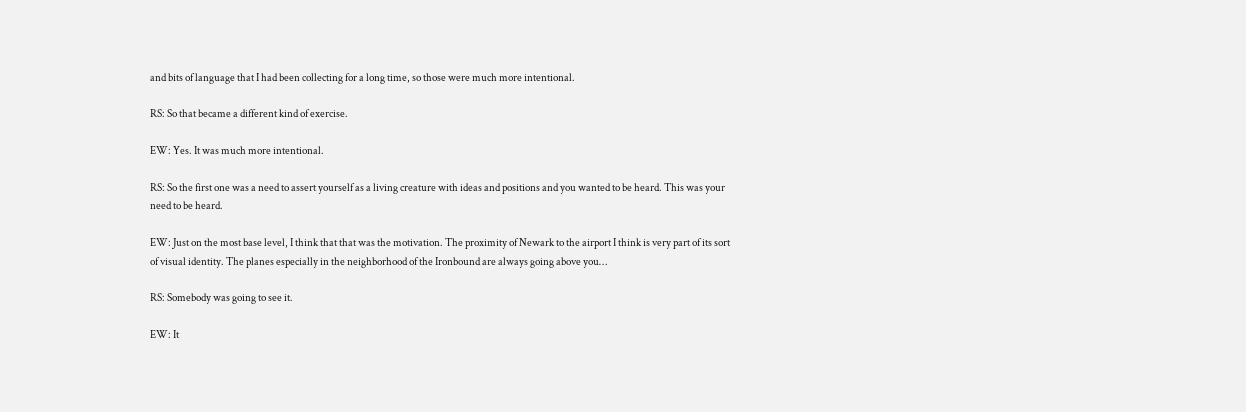and bits of language that I had been collecting for a long time, so those were much more intentional.

RS: So that became a different kind of exercise.

EW: Yes. It was much more intentional.

RS: So the first one was a need to assert yourself as a living creature with ideas and positions and you wanted to be heard. This was your need to be heard.

EW: Just on the most base level, I think that that was the motivation. The proximity of Newark to the airport I think is very part of its sort of visual identity. The planes especially in the neighborhood of the Ironbound are always going above you…

RS: Somebody was going to see it.

EW: It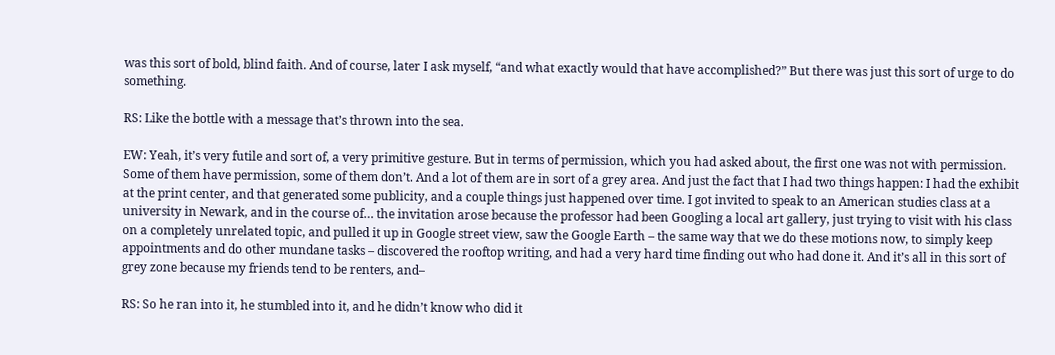was this sort of bold, blind faith. And of course, later I ask myself, “and what exactly would that have accomplished?” But there was just this sort of urge to do something.

RS: Like the bottle with a message that’s thrown into the sea.

EW: Yeah, it’s very futile and sort of, a very primitive gesture. But in terms of permission, which you had asked about, the first one was not with permission. Some of them have permission, some of them don’t. And a lot of them are in sort of a grey area. And just the fact that I had two things happen: I had the exhibit at the print center, and that generated some publicity, and a couple things just happened over time. I got invited to speak to an American studies class at a university in Newark, and in the course of… the invitation arose because the professor had been Googling a local art gallery, just trying to visit with his class on a completely unrelated topic, and pulled it up in Google street view, saw the Google Earth – the same way that we do these motions now, to simply keep appointments and do other mundane tasks – discovered the rooftop writing, and had a very hard time finding out who had done it. And it’s all in this sort of grey zone because my friends tend to be renters, and–

RS: So he ran into it, he stumbled into it, and he didn’t know who did it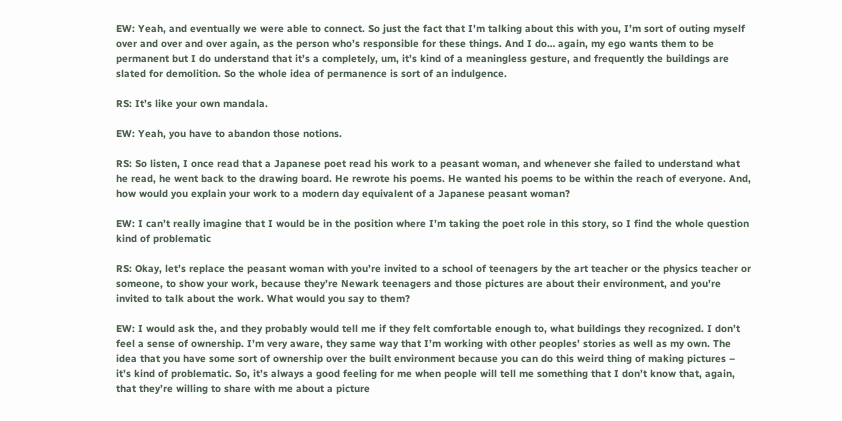EW: Yeah, and eventually we were able to connect. So just the fact that I’m talking about this with you, I’m sort of outing myself over and over and over again, as the person who’s responsible for these things. And I do… again, my ego wants them to be permanent but I do understand that it’s a completely, um, it’s kind of a meaningless gesture, and frequently the buildings are slated for demolition. So the whole idea of permanence is sort of an indulgence.

RS: It’s like your own mandala.

EW: Yeah, you have to abandon those notions.

RS: So listen, I once read that a Japanese poet read his work to a peasant woman, and whenever she failed to understand what he read, he went back to the drawing board. He rewrote his poems. He wanted his poems to be within the reach of everyone. And, how would you explain your work to a modern day equivalent of a Japanese peasant woman?

EW: I can’t really imagine that I would be in the position where I’m taking the poet role in this story, so I find the whole question kind of problematic

RS: Okay, let’s replace the peasant woman with you’re invited to a school of teenagers by the art teacher or the physics teacher or someone, to show your work, because they’re Newark teenagers and those pictures are about their environment, and you’re invited to talk about the work. What would you say to them?

EW: I would ask the, and they probably would tell me if they felt comfortable enough to, what buildings they recognized. I don’t feel a sense of ownership. I’m very aware, they same way that I’m working with other peoples’ stories as well as my own. The idea that you have some sort of ownership over the built environment because you can do this weird thing of making pictures – it’s kind of problematic. So, it’s always a good feeling for me when people will tell me something that I don’t know that, again, that they’re willing to share with me about a picture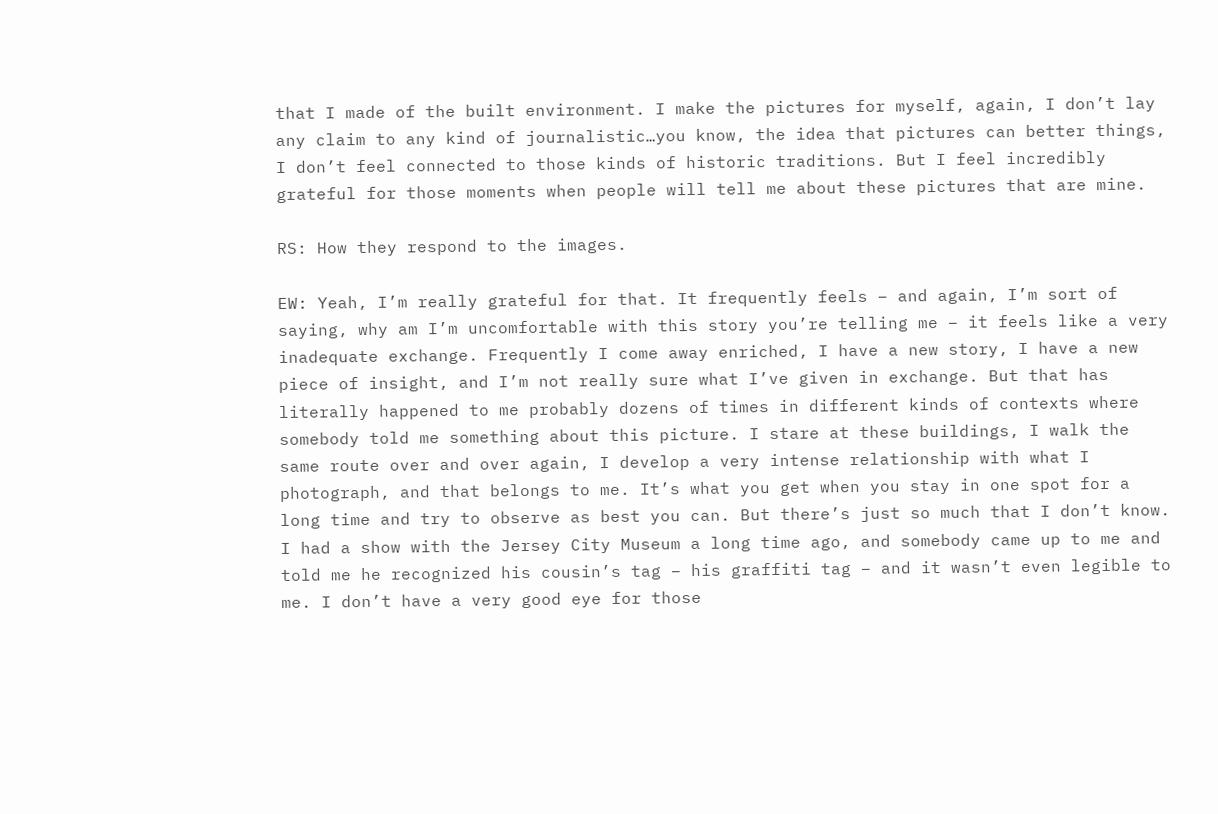that I made of the built environment. I make the pictures for myself, again, I don’t lay any claim to any kind of journalistic…you know, the idea that pictures can better things, I don’t feel connected to those kinds of historic traditions. But I feel incredibly grateful for those moments when people will tell me about these pictures that are mine.

RS: How they respond to the images.

EW: Yeah, I’m really grateful for that. It frequently feels – and again, I’m sort of saying, why am I’m uncomfortable with this story you’re telling me – it feels like a very inadequate exchange. Frequently I come away enriched, I have a new story, I have a new piece of insight, and I’m not really sure what I’ve given in exchange. But that has literally happened to me probably dozens of times in different kinds of contexts where somebody told me something about this picture. I stare at these buildings, I walk the same route over and over again, I develop a very intense relationship with what I photograph, and that belongs to me. It’s what you get when you stay in one spot for a long time and try to observe as best you can. But there’s just so much that I don’t know. I had a show with the Jersey City Museum a long time ago, and somebody came up to me and told me he recognized his cousin’s tag – his graffiti tag – and it wasn’t even legible to me. I don’t have a very good eye for those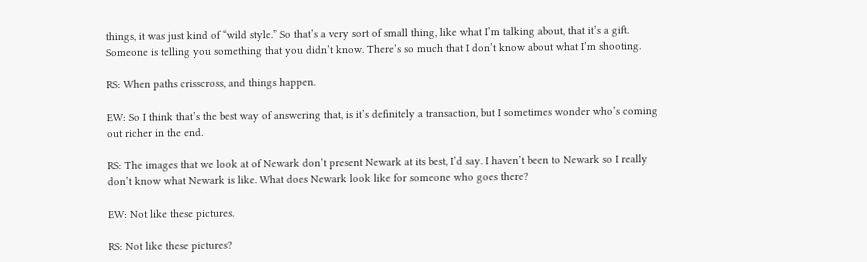things, it was just kind of “wild style.” So that’s a very sort of small thing, like what I’m talking about, that it’s a gift. Someone is telling you something that you didn’t know. There’s so much that I don’t know about what I’m shooting.

RS: When paths crisscross, and things happen.

EW: So I think that’s the best way of answering that, is it’s definitely a transaction, but I sometimes wonder who’s coming out richer in the end.

RS: The images that we look at of Newark don’t present Newark at its best, I’d say. I haven’t been to Newark so I really don’t know what Newark is like. What does Newark look like for someone who goes there?

EW: Not like these pictures.

RS: Not like these pictures?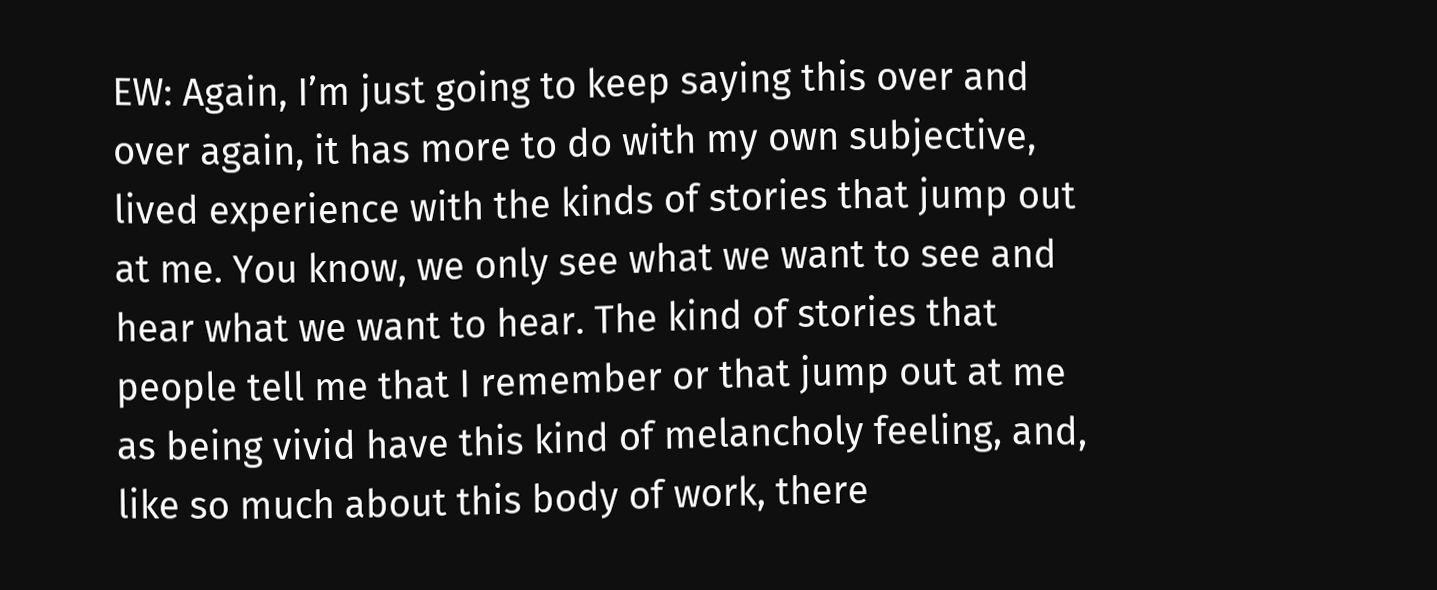EW: Again, I’m just going to keep saying this over and over again, it has more to do with my own subjective, lived experience with the kinds of stories that jump out at me. You know, we only see what we want to see and hear what we want to hear. The kind of stories that people tell me that I remember or that jump out at me as being vivid have this kind of melancholy feeling, and, like so much about this body of work, there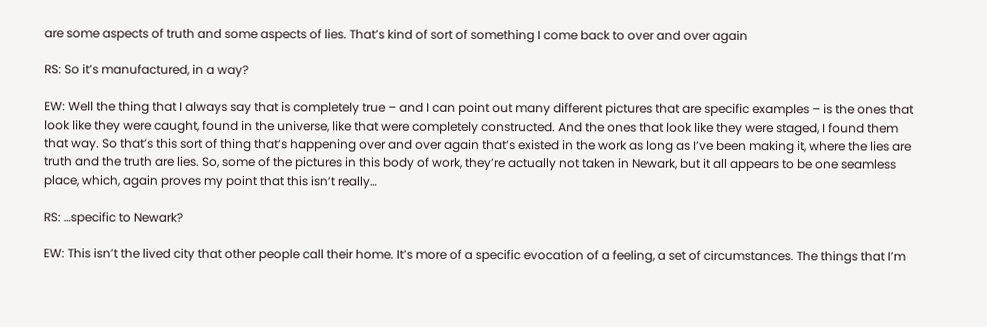are some aspects of truth and some aspects of lies. That’s kind of sort of something I come back to over and over again

RS: So it’s manufactured, in a way?

EW: Well the thing that I always say that is completely true – and I can point out many different pictures that are specific examples – is the ones that look like they were caught, found in the universe, like that were completely constructed. And the ones that look like they were staged, I found them that way. So that’s this sort of thing that’s happening over and over again that’s existed in the work as long as I’ve been making it, where the lies are truth and the truth are lies. So, some of the pictures in this body of work, they’re actually not taken in Newark, but it all appears to be one seamless place, which, again proves my point that this isn’t really…

RS: …specific to Newark?

EW: This isn’t the lived city that other people call their home. It’s more of a specific evocation of a feeling, a set of circumstances. The things that I’m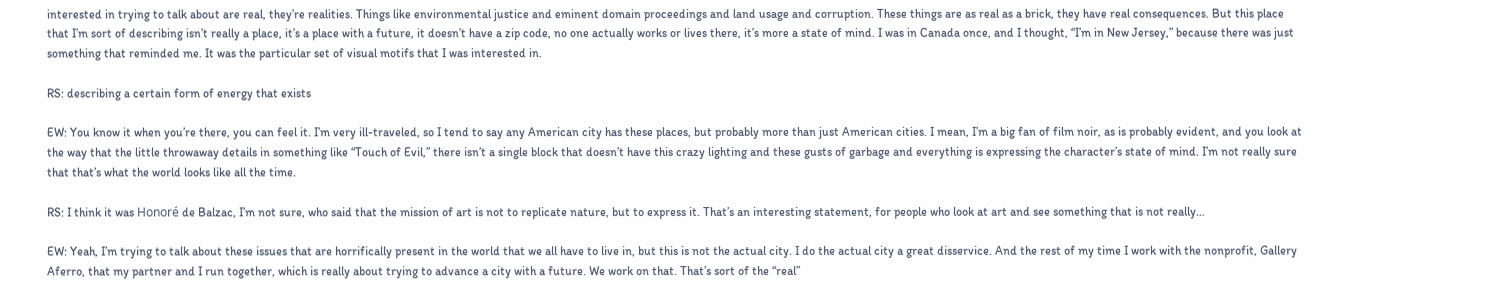interested in trying to talk about are real, they’re realities. Things like environmental justice and eminent domain proceedings and land usage and corruption. These things are as real as a brick, they have real consequences. But this place that I’m sort of describing isn’t really a place, it’s a place with a future, it doesn’t have a zip code, no one actually works or lives there, it’s more a state of mind. I was in Canada once, and I thought, “I’m in New Jersey,” because there was just something that reminded me. It was the particular set of visual motifs that I was interested in.

RS: describing a certain form of energy that exists

EW: You know it when you’re there, you can feel it. I’m very ill-traveled, so I tend to say any American city has these places, but probably more than just American cities. I mean, I’m a big fan of film noir, as is probably evident, and you look at the way that the little throwaway details in something like “Touch of Evil,” there isn’t a single block that doesn’t have this crazy lighting and these gusts of garbage and everything is expressing the character’s state of mind. I’m not really sure that that’s what the world looks like all the time.

RS: I think it was Honoré de Balzac, I’m not sure, who said that the mission of art is not to replicate nature, but to express it. That’s an interesting statement, for people who look at art and see something that is not really…

EW: Yeah, I’m trying to talk about these issues that are horrifically present in the world that we all have to live in, but this is not the actual city. I do the actual city a great disservice. And the rest of my time I work with the nonprofit, Gallery Aferro, that my partner and I run together, which is really about trying to advance a city with a future. We work on that. That’s sort of the “real”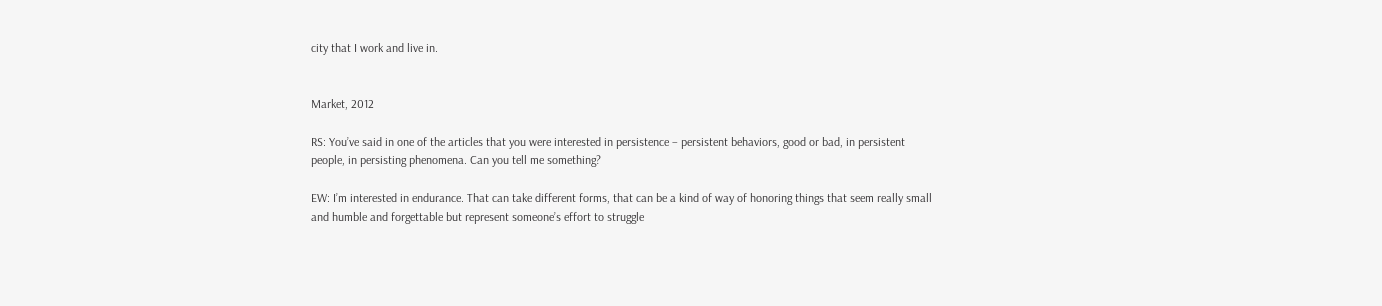city that I work and live in.


Market, 2012

RS: You’ve said in one of the articles that you were interested in persistence – persistent behaviors, good or bad, in persistent people, in persisting phenomena. Can you tell me something?

EW: I’m interested in endurance. That can take different forms, that can be a kind of way of honoring things that seem really small and humble and forgettable but represent someone’s effort to struggle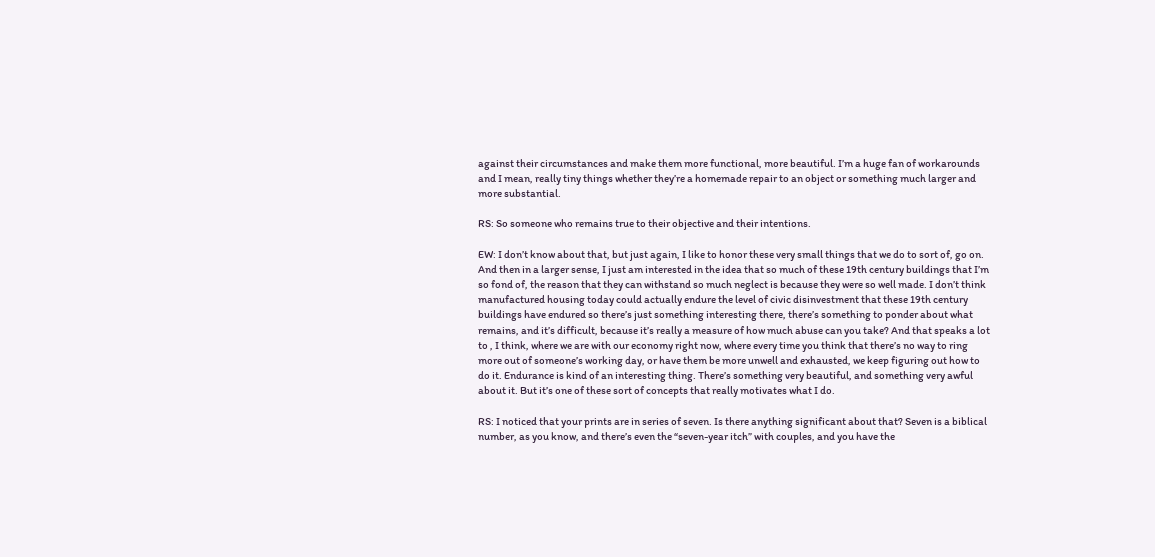against their circumstances and make them more functional, more beautiful. I’m a huge fan of workarounds and I mean, really tiny things whether they’re a homemade repair to an object or something much larger and more substantial.

RS: So someone who remains true to their objective and their intentions.

EW: I don’t know about that, but just again, I like to honor these very small things that we do to sort of, go on. And then in a larger sense, I just am interested in the idea that so much of these 19th century buildings that I’m so fond of, the reason that they can withstand so much neglect is because they were so well made. I don’t think manufactured housing today could actually endure the level of civic disinvestment that these 19th century buildings have endured so there’s just something interesting there, there’s something to ponder about what remains, and it’s difficult, because it’s really a measure of how much abuse can you take? And that speaks a lot to , I think, where we are with our economy right now, where every time you think that there’s no way to ring more out of someone’s working day, or have them be more unwell and exhausted, we keep figuring out how to do it. Endurance is kind of an interesting thing. There’s something very beautiful, and something very awful about it. But it’s one of these sort of concepts that really motivates what I do.

RS: I noticed that your prints are in series of seven. Is there anything significant about that? Seven is a biblical number, as you know, and there’s even the “seven-year itch” with couples, and you have the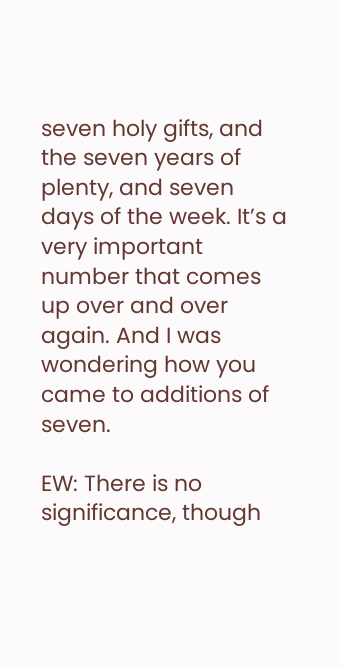seven holy gifts, and the seven years of plenty, and seven days of the week. It’s a very important number that comes up over and over again. And I was wondering how you came to additions of seven.

EW: There is no significance, though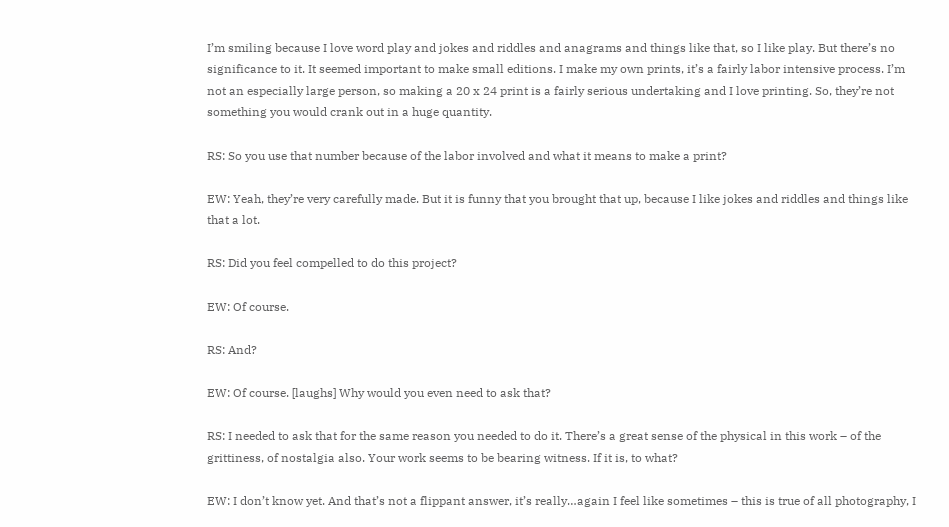I’m smiling because I love word play and jokes and riddles and anagrams and things like that, so I like play. But there’s no significance to it. It seemed important to make small editions. I make my own prints, it’s a fairly labor intensive process. I’m not an especially large person, so making a 20 x 24 print is a fairly serious undertaking and I love printing. So, they’re not something you would crank out in a huge quantity.

RS: So you use that number because of the labor involved and what it means to make a print?

EW: Yeah, they’re very carefully made. But it is funny that you brought that up, because I like jokes and riddles and things like that a lot.

RS: Did you feel compelled to do this project?

EW: Of course.

RS: And?

EW: Of course. [laughs] Why would you even need to ask that?

RS: I needed to ask that for the same reason you needed to do it. There’s a great sense of the physical in this work – of the grittiness, of nostalgia also. Your work seems to be bearing witness. If it is, to what?

EW: I don’t know yet. And that’s not a flippant answer, it’s really…again I feel like sometimes – this is true of all photography, I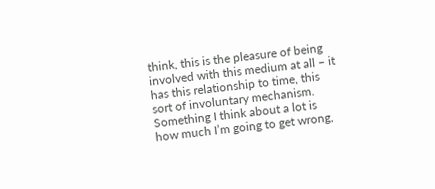think, this is the pleasure of being involved with this medium at all – it has this relationship to time, this sort of involuntary mechanism. Something I think about a lot is how much I’m going to get wrong,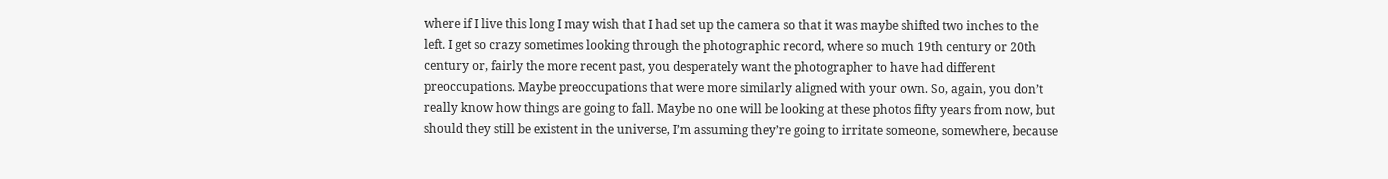where if I live this long I may wish that I had set up the camera so that it was maybe shifted two inches to the left. I get so crazy sometimes looking through the photographic record, where so much 19th century or 20th century or, fairly the more recent past, you desperately want the photographer to have had different preoccupations. Maybe preoccupations that were more similarly aligned with your own. So, again, you don’t really know how things are going to fall. Maybe no one will be looking at these photos fifty years from now, but should they still be existent in the universe, I’m assuming they’re going to irritate someone, somewhere, because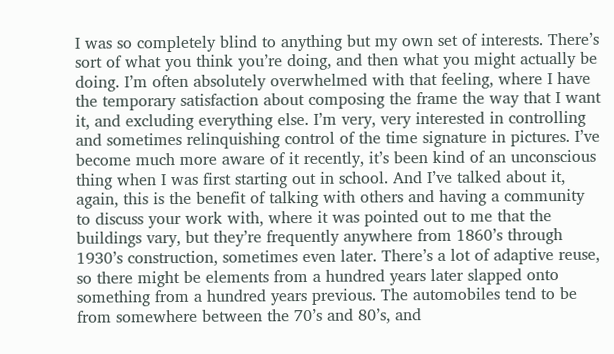I was so completely blind to anything but my own set of interests. There’s sort of what you think you’re doing, and then what you might actually be doing. I’m often absolutely overwhelmed with that feeling, where I have the temporary satisfaction about composing the frame the way that I want it, and excluding everything else. I’m very, very interested in controlling and sometimes relinquishing control of the time signature in pictures. I’ve become much more aware of it recently, it’s been kind of an unconscious thing when I was first starting out in school. And I’ve talked about it, again, this is the benefit of talking with others and having a community to discuss your work with, where it was pointed out to me that the buildings vary, but they’re frequently anywhere from 1860’s through 1930’s construction, sometimes even later. There’s a lot of adaptive reuse, so there might be elements from a hundred years later slapped onto something from a hundred years previous. The automobiles tend to be from somewhere between the 70’s and 80’s, and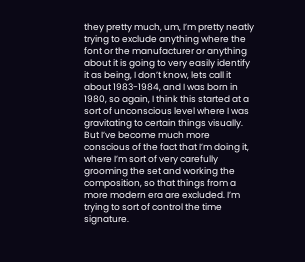they pretty much, um, I’m pretty neatly trying to exclude anything where the font or the manufacturer or anything about it is going to very easily identify it as being, I don’t know, lets call it about 1983-1984, and I was born in 1980, so again, I think this started at a sort of unconscious level where I was gravitating to certain things visually. But I’ve become much more conscious of the fact that I’m doing it, where I’m sort of very carefully grooming the set and working the composition, so that things from a more modern era are excluded. I’m trying to sort of control the time signature.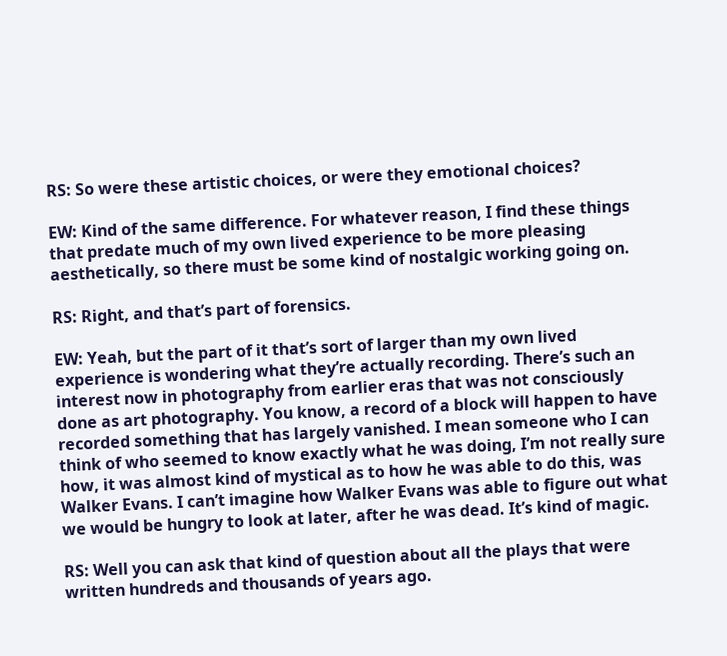RS: So were these artistic choices, or were they emotional choices?

EW: Kind of the same difference. For whatever reason, I find these things that predate much of my own lived experience to be more pleasing aesthetically, so there must be some kind of nostalgic working going on.

RS: Right, and that’s part of forensics.

EW: Yeah, but the part of it that’s sort of larger than my own lived experience is wondering what they’re actually recording. There’s such an interest now in photography from earlier eras that was not consciously done as art photography. You know, a record of a block will happen to have recorded something that has largely vanished. I mean someone who I can think of who seemed to know exactly what he was doing, I’m not really sure how, it was almost kind of mystical as to how he was able to do this, was Walker Evans. I can’t imagine how Walker Evans was able to figure out what we would be hungry to look at later, after he was dead. It’s kind of magic.

RS: Well you can ask that kind of question about all the plays that were written hundreds and thousands of years ago.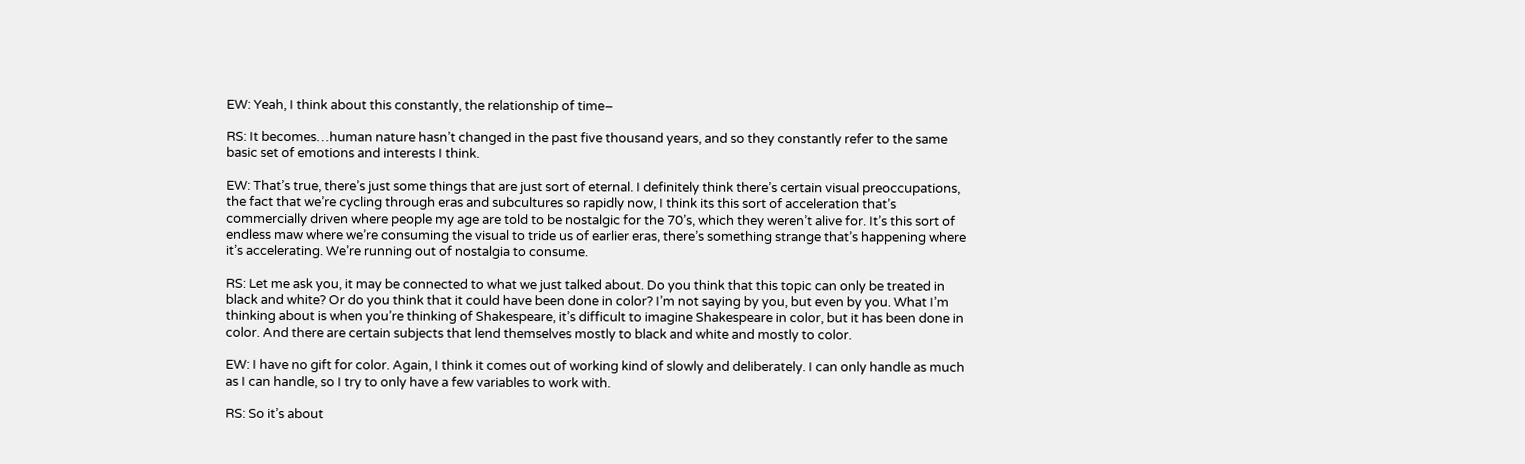EW: Yeah, I think about this constantly, the relationship of time–

RS: It becomes…human nature hasn’t changed in the past five thousand years, and so they constantly refer to the same basic set of emotions and interests I think.

EW: That’s true, there’s just some things that are just sort of eternal. I definitely think there’s certain visual preoccupations, the fact that we’re cycling through eras and subcultures so rapidly now, I think its this sort of acceleration that’s commercially driven where people my age are told to be nostalgic for the 70’s, which they weren’t alive for. It’s this sort of endless maw where we’re consuming the visual to tride us of earlier eras, there’s something strange that’s happening where it’s accelerating. We’re running out of nostalgia to consume.

RS: Let me ask you, it may be connected to what we just talked about. Do you think that this topic can only be treated in black and white? Or do you think that it could have been done in color? I’m not saying by you, but even by you. What I’m thinking about is when you’re thinking of Shakespeare, it’s difficult to imagine Shakespeare in color, but it has been done in color. And there are certain subjects that lend themselves mostly to black and white and mostly to color.

EW: I have no gift for color. Again, I think it comes out of working kind of slowly and deliberately. I can only handle as much as I can handle, so I try to only have a few variables to work with.

RS: So it’s about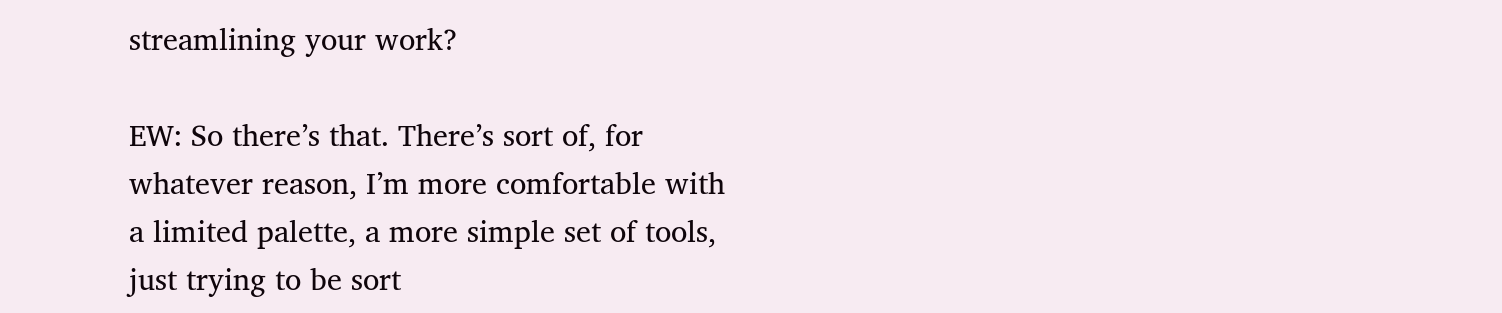streamlining your work?

EW: So there’s that. There’s sort of, for whatever reason, I’m more comfortable with a limited palette, a more simple set of tools, just trying to be sort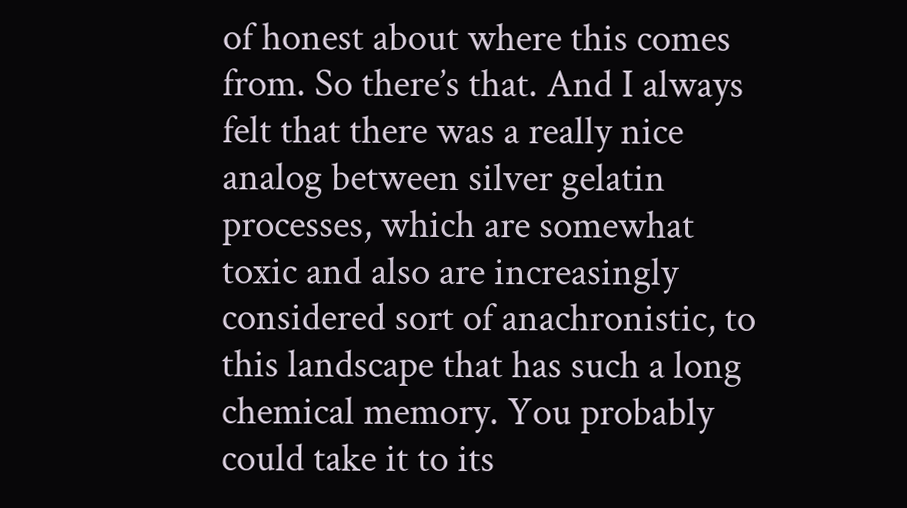of honest about where this comes from. So there’s that. And I always felt that there was a really nice analog between silver gelatin processes, which are somewhat toxic and also are increasingly considered sort of anachronistic, to this landscape that has such a long chemical memory. You probably could take it to its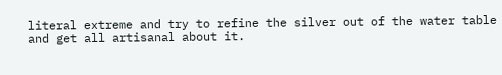literal extreme and try to refine the silver out of the water table and get all artisanal about it.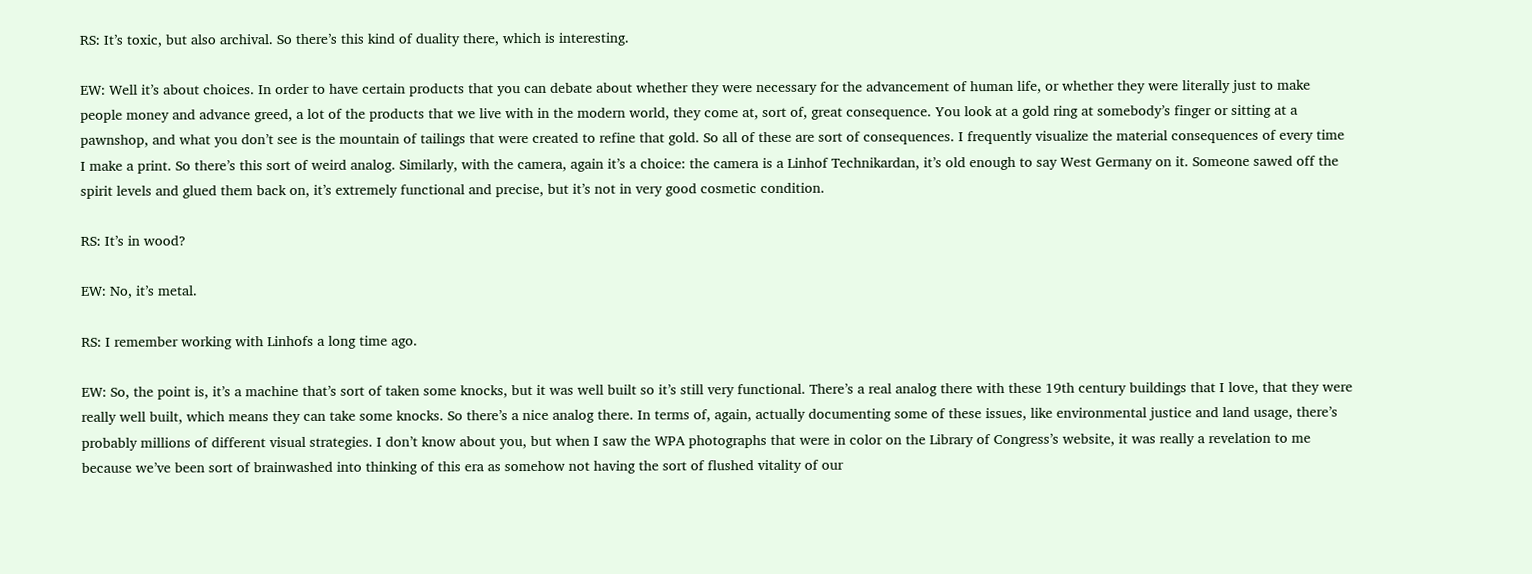RS: It’s toxic, but also archival. So there’s this kind of duality there, which is interesting.

EW: Well it’s about choices. In order to have certain products that you can debate about whether they were necessary for the advancement of human life, or whether they were literally just to make people money and advance greed, a lot of the products that we live with in the modern world, they come at, sort of, great consequence. You look at a gold ring at somebody’s finger or sitting at a pawnshop, and what you don’t see is the mountain of tailings that were created to refine that gold. So all of these are sort of consequences. I frequently visualize the material consequences of every time I make a print. So there’s this sort of weird analog. Similarly, with the camera, again it’s a choice: the camera is a Linhof Technikardan, it’s old enough to say West Germany on it. Someone sawed off the spirit levels and glued them back on, it’s extremely functional and precise, but it’s not in very good cosmetic condition.

RS: It’s in wood?

EW: No, it’s metal.

RS: I remember working with Linhofs a long time ago.

EW: So, the point is, it’s a machine that’s sort of taken some knocks, but it was well built so it’s still very functional. There’s a real analog there with these 19th century buildings that I love, that they were really well built, which means they can take some knocks. So there’s a nice analog there. In terms of, again, actually documenting some of these issues, like environmental justice and land usage, there’s probably millions of different visual strategies. I don’t know about you, but when I saw the WPA photographs that were in color on the Library of Congress’s website, it was really a revelation to me because we’ve been sort of brainwashed into thinking of this era as somehow not having the sort of flushed vitality of our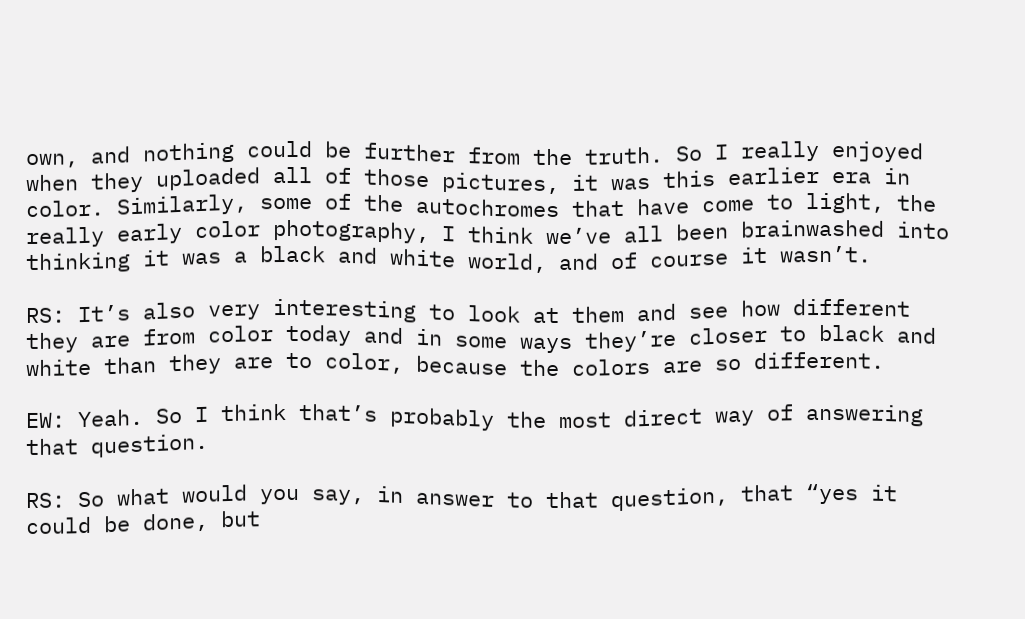own, and nothing could be further from the truth. So I really enjoyed when they uploaded all of those pictures, it was this earlier era in color. Similarly, some of the autochromes that have come to light, the really early color photography, I think we’ve all been brainwashed into thinking it was a black and white world, and of course it wasn’t.

RS: It’s also very interesting to look at them and see how different they are from color today and in some ways they’re closer to black and white than they are to color, because the colors are so different.

EW: Yeah. So I think that’s probably the most direct way of answering that question.

RS: So what would you say, in answer to that question, that “yes it could be done, but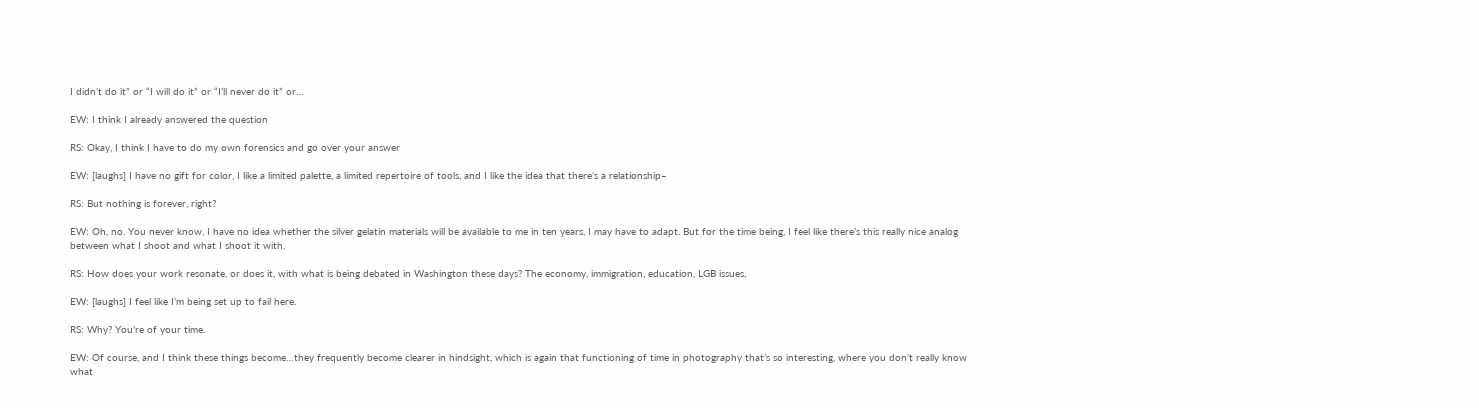I didn’t do it” or “I will do it” or “I’ll never do it” or…

EW: I think I already answered the question

RS: Okay, I think I have to do my own forensics and go over your answer

EW: [laughs] I have no gift for color, I like a limited palette, a limited repertoire of tools, and I like the idea that there’s a relationship–

RS: But nothing is forever, right?

EW: Oh, no. You never know. I have no idea whether the silver gelatin materials will be available to me in ten years, I may have to adapt. But for the time being, I feel like there’s this really nice analog between what I shoot and what I shoot it with.

RS: How does your work resonate, or does it, with what is being debated in Washington these days? The economy, immigration, education, LGB issues,

EW: [laughs] I feel like I’m being set up to fail here.

RS: Why? You’re of your time.

EW: Of course, and I think these things become…they frequently become clearer in hindsight, which is again that functioning of time in photography that’s so interesting, where you don’t really know what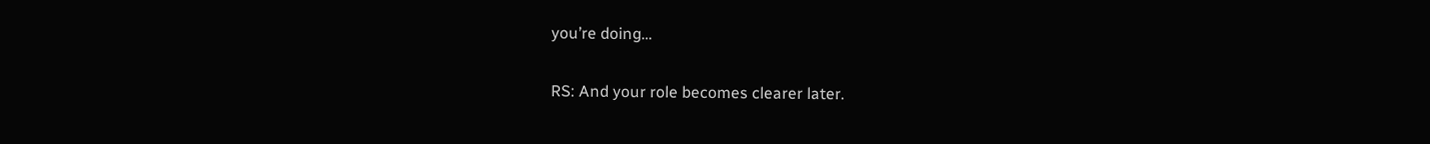you’re doing…

RS: And your role becomes clearer later.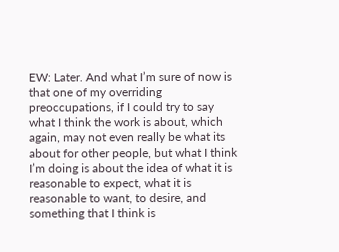EW: Later. And what I’m sure of now is that one of my overriding preoccupations, if I could try to say what I think the work is about, which again, may not even really be what its about for other people, but what I think I’m doing is about the idea of what it is reasonable to expect, what it is reasonable to want, to desire, and something that I think is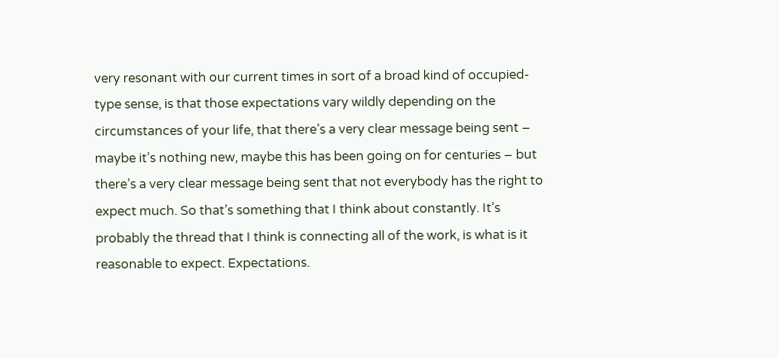very resonant with our current times in sort of a broad kind of occupied-type sense, is that those expectations vary wildly depending on the circumstances of your life, that there’s a very clear message being sent – maybe it’s nothing new, maybe this has been going on for centuries – but there’s a very clear message being sent that not everybody has the right to expect much. So that’s something that I think about constantly. It’s probably the thread that I think is connecting all of the work, is what is it reasonable to expect. Expectations.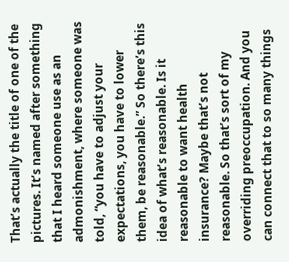That’s actually the title of one of the pictures. It’s named after something that I heard someone use as an admonishment, where someone was told, “you have to adjust your expectations, you have to lower them, be reasonable.” So there’s this idea of what’s reasonable. Is it reasonable to want health insurance? Maybe that’s not reasonable. So that’s sort of my overriding preoccupation. And you can connect that to so many things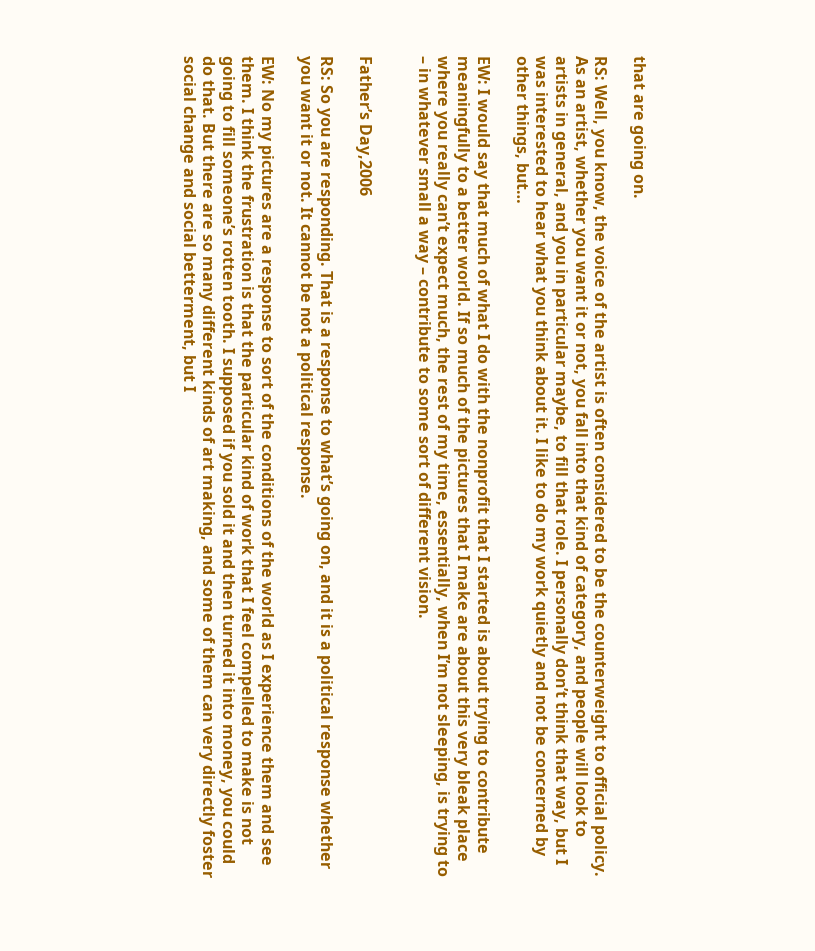that are going on.

RS: Well, you know, the voice of the artist is often considered to be the counterweight to official policy. As an artist, whether you want it or not, you fall into that kind of category, and people will look to artists in general, and you in particular maybe, to fill that role. I personally don’t think that way, but I was interested to hear what you think about it. I like to do my work quietly and not be concerned by other things, but…

EW: I would say that much of what I do with the nonprofit that I started is about trying to contribute meaningfully to a better world. If so much of the pictures that I make are about this very bleak place where you really can’t expect much, the rest of my time, essentially, when I’m not sleeping, is trying to – in whatever small a way – contribute to some sort of different vision.


Father’s Day,2006

RS: So you are responding. That is a response to what’s going on, and it is a political response whether you want it or not. It cannot be not a political response.

EW: No my pictures are a response to sort of the conditions of the world as I experience them and see them. I think the frustration is that the particular kind of work that I feel compelled to make is not going to fill someone’s rotten tooth. I supposed if you sold it and then turned it into money, you could do that. But there are so many different kinds of art making, and some of them can very directly foster social change and social betterment, but I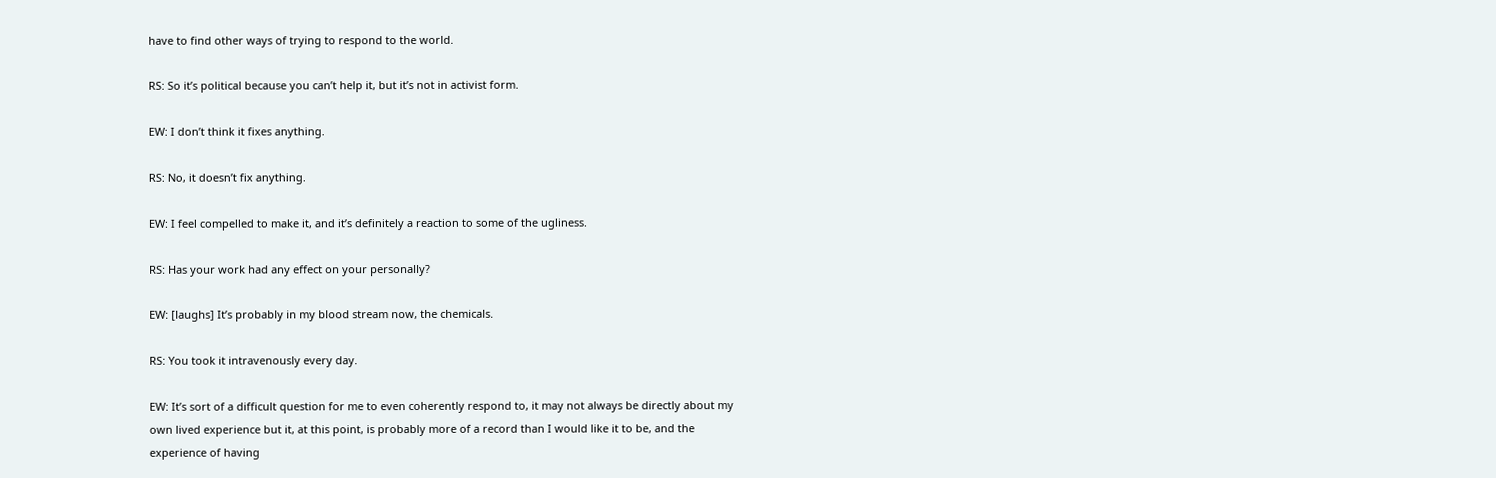have to find other ways of trying to respond to the world.

RS: So it’s political because you can’t help it, but it’s not in activist form.

EW: I don’t think it fixes anything.

RS: No, it doesn’t fix anything.

EW: I feel compelled to make it, and it’s definitely a reaction to some of the ugliness.

RS: Has your work had any effect on your personally?

EW: [laughs] It’s probably in my blood stream now, the chemicals.

RS: You took it intravenously every day.

EW: It’s sort of a difficult question for me to even coherently respond to, it may not always be directly about my own lived experience but it, at this point, is probably more of a record than I would like it to be, and the experience of having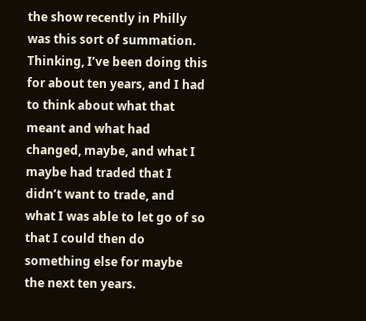the show recently in Philly was this sort of summation. Thinking, I’ve been doing this for about ten years, and I had to think about what that meant and what had changed, maybe, and what I maybe had traded that I didn’t want to trade, and what I was able to let go of so that I could then do something else for maybe the next ten years.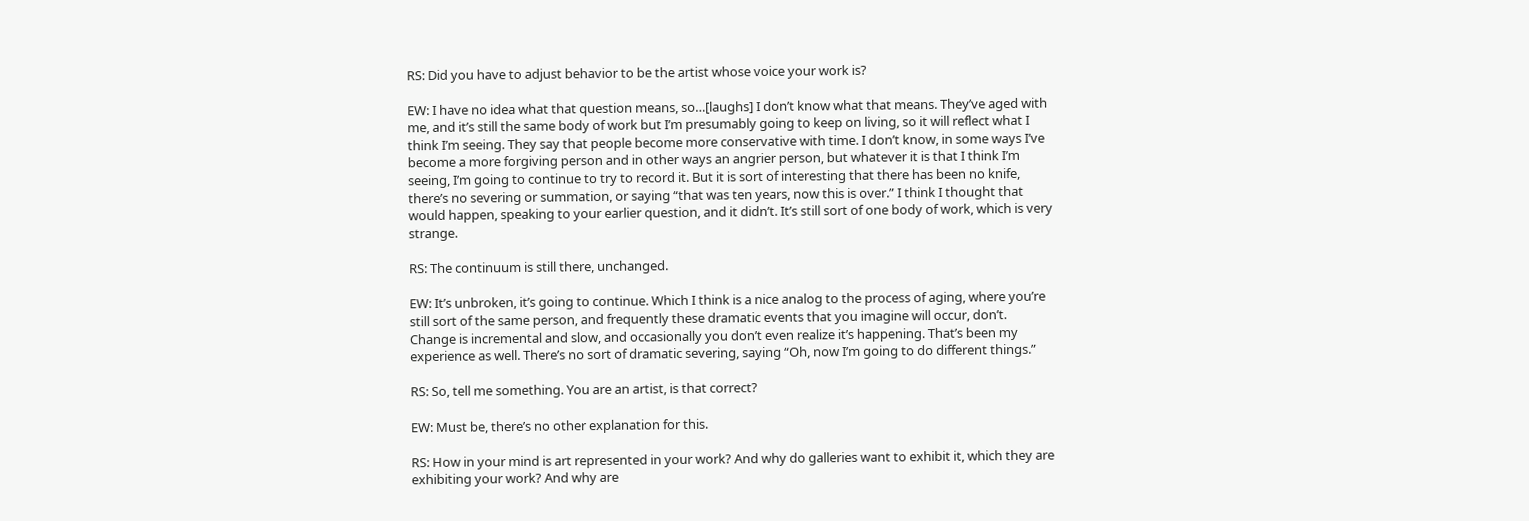RS: Did you have to adjust behavior to be the artist whose voice your work is?

EW: I have no idea what that question means, so…[laughs] I don’t know what that means. They’ve aged with me, and it’s still the same body of work but I’m presumably going to keep on living, so it will reflect what I think I’m seeing. They say that people become more conservative with time. I don’t know, in some ways I’ve become a more forgiving person and in other ways an angrier person, but whatever it is that I think I’m seeing, I’m going to continue to try to record it. But it is sort of interesting that there has been no knife, there’s no severing or summation, or saying “that was ten years, now this is over.” I think I thought that would happen, speaking to your earlier question, and it didn’t. It’s still sort of one body of work, which is very strange.

RS: The continuum is still there, unchanged.

EW: It’s unbroken, it’s going to continue. Which I think is a nice analog to the process of aging, where you’re still sort of the same person, and frequently these dramatic events that you imagine will occur, don’t. Change is incremental and slow, and occasionally you don’t even realize it’s happening. That’s been my experience as well. There’s no sort of dramatic severing, saying “Oh, now I’m going to do different things.”

RS: So, tell me something. You are an artist, is that correct?

EW: Must be, there’s no other explanation for this.

RS: How in your mind is art represented in your work? And why do galleries want to exhibit it, which they are exhibiting your work? And why are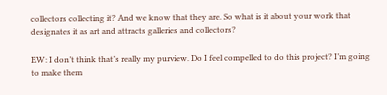collectors collecting it? And we know that they are. So what is it about your work that designates it as art and attracts galleries and collectors?

EW: I don’t think that’s really my purview. Do I feel compelled to do this project? I’m going to make them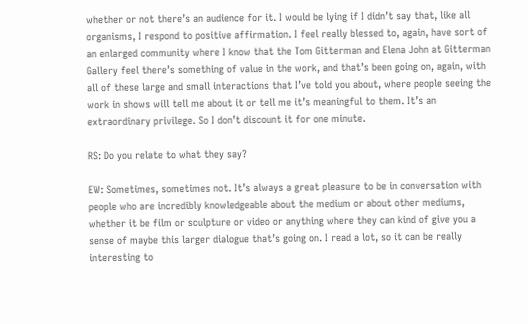whether or not there’s an audience for it. I would be lying if I didn’t say that, like all organisms, I respond to positive affirmation. I feel really blessed to, again, have sort of an enlarged community where I know that the Tom Gitterman and Elena John at Gitterman Gallery feel there’s something of value in the work, and that’s been going on, again, with all of these large and small interactions that I’ve told you about, where people seeing the work in shows will tell me about it or tell me it’s meaningful to them. It’s an extraordinary privilege. So I don’t discount it for one minute.

RS: Do you relate to what they say?

EW: Sometimes, sometimes not. It’s always a great pleasure to be in conversation with people who are incredibly knowledgeable about the medium or about other mediums, whether it be film or sculpture or video or anything where they can kind of give you a sense of maybe this larger dialogue that’s going on. I read a lot, so it can be really interesting to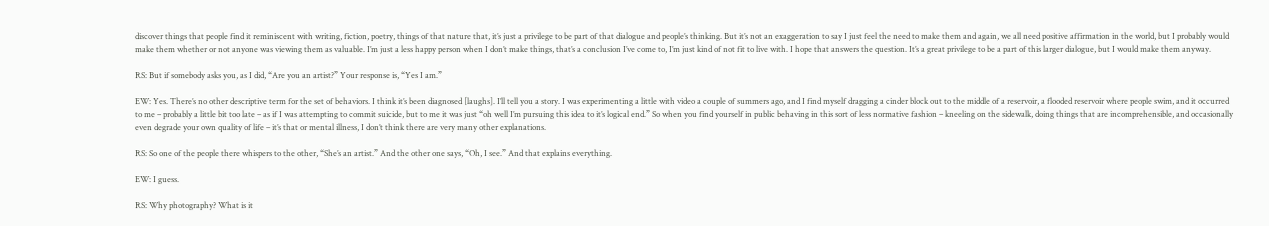discover things that people find it reminiscent with writing, fiction, poetry, things of that nature that, it’s just a privilege to be part of that dialogue and people’s thinking. But it’s not an exaggeration to say I just feel the need to make them and again, we all need positive affirmation in the world, but I probably would make them whether or not anyone was viewing them as valuable. I’m just a less happy person when I don’t make things, that’s a conclusion I’ve come to, I’m just kind of not fit to live with. I hope that answers the question. It’s a great privilege to be a part of this larger dialogue, but I would make them anyway.

RS: But if somebody asks you, as I did, “Are you an artist?” Your response is, “Yes I am.”

EW: Yes. There’s no other descriptive term for the set of behaviors. I think it’s been diagnosed [laughs]. I’ll tell you a story. I was experimenting a little with video a couple of summers ago, and I find myself dragging a cinder block out to the middle of a reservoir, a flooded reservoir where people swim, and it occurred to me – probably a little bit too late – as if I was attempting to commit suicide, but to me it was just “oh well I’m pursuing this idea to it’s logical end.” So when you find yourself in public behaving in this sort of less normative fashion – kneeling on the sidewalk, doing things that are incomprehensible, and occasionally even degrade your own quality of life – it’s that or mental illness, I don’t think there are very many other explanations.

RS: So one of the people there whispers to the other, “She’s an artist.” And the other one says, “Oh, I see.” And that explains everything.

EW: I guess.

RS: Why photography? What is it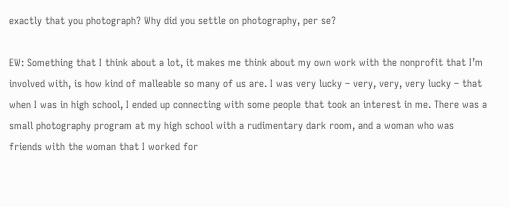exactly that you photograph? Why did you settle on photography, per se?

EW: Something that I think about a lot, it makes me think about my own work with the nonprofit that I’m involved with, is how kind of malleable so many of us are. I was very lucky – very, very, very lucky – that when I was in high school, I ended up connecting with some people that took an interest in me. There was a small photography program at my high school with a rudimentary dark room, and a woman who was friends with the woman that I worked for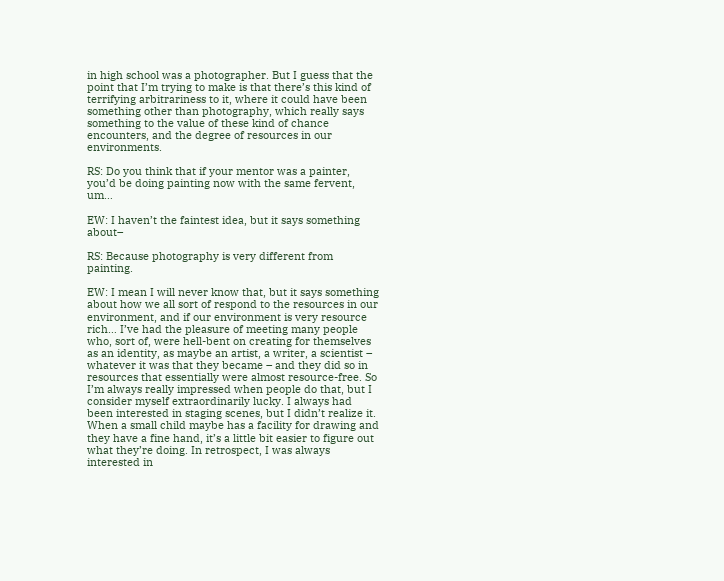in high school was a photographer. But I guess that the point that I’m trying to make is that there’s this kind of terrifying arbitrariness to it, where it could have been something other than photography, which really says something to the value of these kind of chance encounters, and the degree of resources in our environments.

RS: Do you think that if your mentor was a painter, you’d be doing painting now with the same fervent, um…

EW: I haven’t the faintest idea, but it says something about–

RS: Because photography is very different from painting.

EW: I mean I will never know that, but it says something about how we all sort of respond to the resources in our environment, and if our environment is very resource rich… I’ve had the pleasure of meeting many people who, sort of, were hell-bent on creating for themselves as an identity, as maybe an artist, a writer, a scientist – whatever it was that they became – and they did so in resources that essentially were almost resource-free. So I’m always really impressed when people do that, but I consider myself extraordinarily lucky. I always had been interested in staging scenes, but I didn’t realize it. When a small child maybe has a facility for drawing and they have a fine hand, it’s a little bit easier to figure out what they’re doing. In retrospect, I was always interested in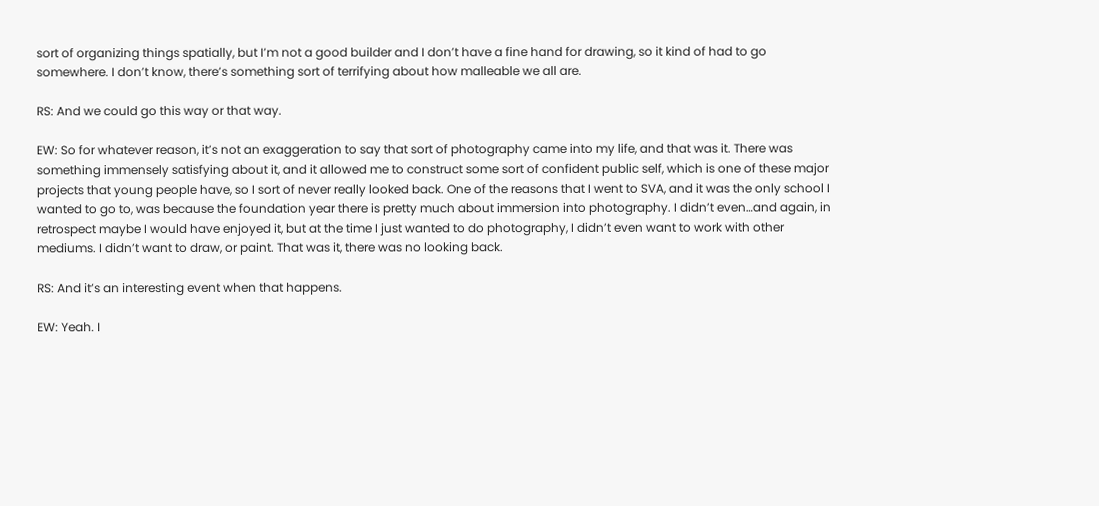sort of organizing things spatially, but I’m not a good builder and I don’t have a fine hand for drawing, so it kind of had to go somewhere. I don’t know, there’s something sort of terrifying about how malleable we all are.

RS: And we could go this way or that way.

EW: So for whatever reason, it’s not an exaggeration to say that sort of photography came into my life, and that was it. There was something immensely satisfying about it, and it allowed me to construct some sort of confident public self, which is one of these major projects that young people have, so I sort of never really looked back. One of the reasons that I went to SVA, and it was the only school I wanted to go to, was because the foundation year there is pretty much about immersion into photography. I didn’t even…and again, in retrospect maybe I would have enjoyed it, but at the time I just wanted to do photography, I didn’t even want to work with other mediums. I didn’t want to draw, or paint. That was it, there was no looking back.

RS: And it’s an interesting event when that happens.

EW: Yeah. I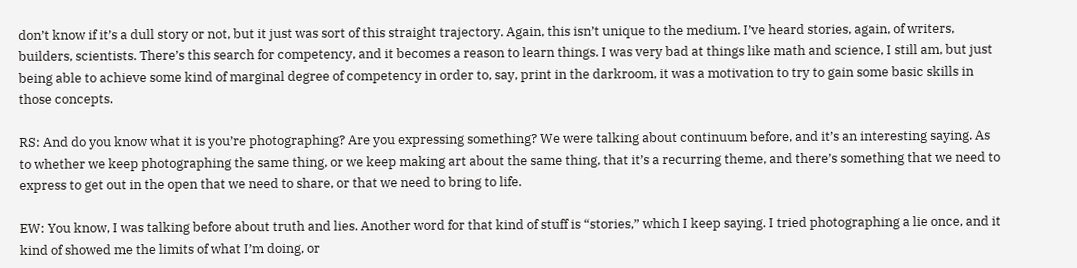don’t know if it’s a dull story or not, but it just was sort of this straight trajectory. Again, this isn’t unique to the medium. I’ve heard stories, again, of writers, builders, scientists. There’s this search for competency, and it becomes a reason to learn things. I was very bad at things like math and science, I still am, but just being able to achieve some kind of marginal degree of competency in order to, say, print in the darkroom, it was a motivation to try to gain some basic skills in those concepts.

RS: And do you know what it is you’re photographing? Are you expressing something? We were talking about continuum before, and it’s an interesting saying. As to whether we keep photographing the same thing, or we keep making art about the same thing, that it’s a recurring theme, and there’s something that we need to express to get out in the open that we need to share, or that we need to bring to life.

EW: You know, I was talking before about truth and lies. Another word for that kind of stuff is “stories,” which I keep saying. I tried photographing a lie once, and it kind of showed me the limits of what I’m doing, or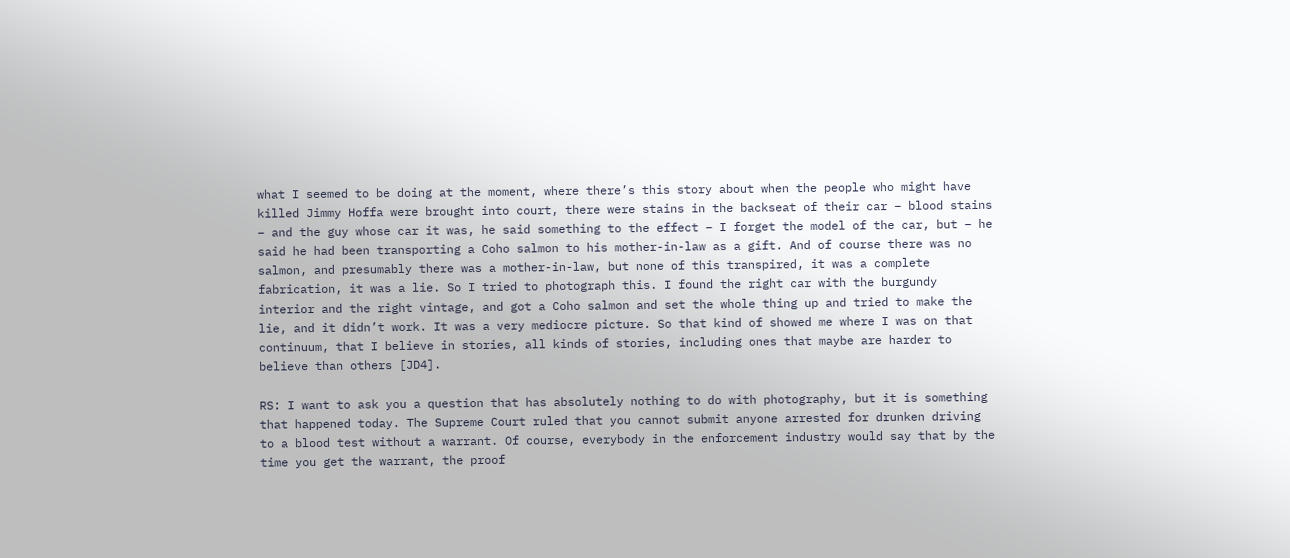what I seemed to be doing at the moment, where there’s this story about when the people who might have killed Jimmy Hoffa were brought into court, there were stains in the backseat of their car – blood stains – and the guy whose car it was, he said something to the effect – I forget the model of the car, but – he said he had been transporting a Coho salmon to his mother-in-law as a gift. And of course there was no salmon, and presumably there was a mother-in-law, but none of this transpired, it was a complete fabrication, it was a lie. So I tried to photograph this. I found the right car with the burgundy interior and the right vintage, and got a Coho salmon and set the whole thing up and tried to make the lie, and it didn’t work. It was a very mediocre picture. So that kind of showed me where I was on that continuum, that I believe in stories, all kinds of stories, including ones that maybe are harder to believe than others [JD4].

RS: I want to ask you a question that has absolutely nothing to do with photography, but it is something that happened today. The Supreme Court ruled that you cannot submit anyone arrested for drunken driving to a blood test without a warrant. Of course, everybody in the enforcement industry would say that by the time you get the warrant, the proof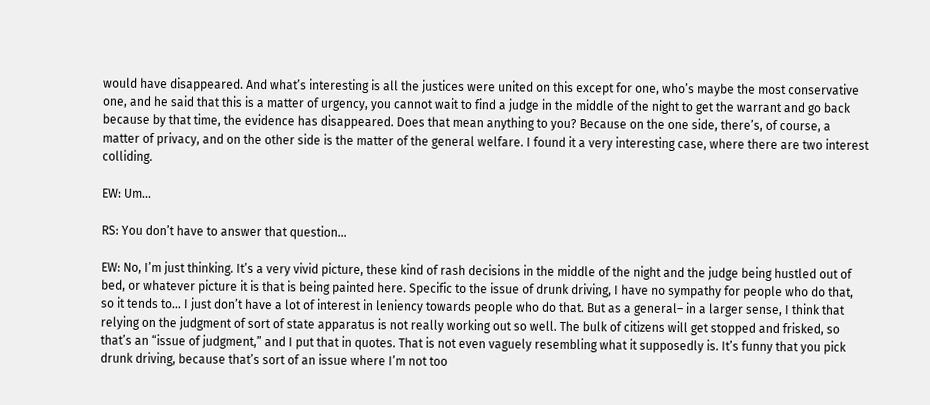would have disappeared. And what’s interesting is all the justices were united on this except for one, who’s maybe the most conservative one, and he said that this is a matter of urgency, you cannot wait to find a judge in the middle of the night to get the warrant and go back because by that time, the evidence has disappeared. Does that mean anything to you? Because on the one side, there’s, of course, a matter of privacy, and on the other side is the matter of the general welfare. I found it a very interesting case, where there are two interest colliding.

EW: Um…

RS: You don’t have to answer that question…

EW: No, I’m just thinking. It’s a very vivid picture, these kind of rash decisions in the middle of the night and the judge being hustled out of bed, or whatever picture it is that is being painted here. Specific to the issue of drunk driving, I have no sympathy for people who do that, so it tends to… I just don’t have a lot of interest in leniency towards people who do that. But as a general– in a larger sense, I think that relying on the judgment of sort of state apparatus is not really working out so well. The bulk of citizens will get stopped and frisked, so that’s an “issue of judgment,” and I put that in quotes. That is not even vaguely resembling what it supposedly is. It’s funny that you pick drunk driving, because that’s sort of an issue where I’m not too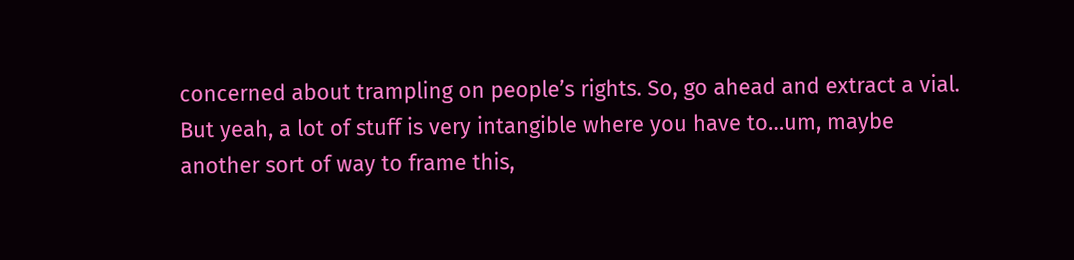concerned about trampling on people’s rights. So, go ahead and extract a vial. But yeah, a lot of stuff is very intangible where you have to…um, maybe another sort of way to frame this,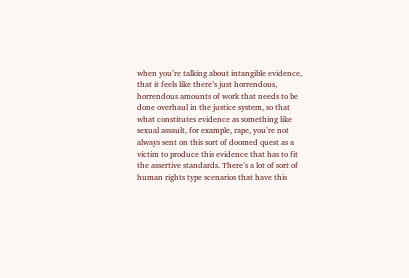when you’re talking about intangible evidence, that it feels like there’s just horrendous, horrendous amounts of work that needs to be done overhaul in the justice system, so that what constitutes evidence as something like sexual assault, for example, rape, you’re not always sent on this sort of doomed quest as a victim to produce this evidence that has to fit the assertive standards. There’s a lot of sort of human rights type scenarios that have this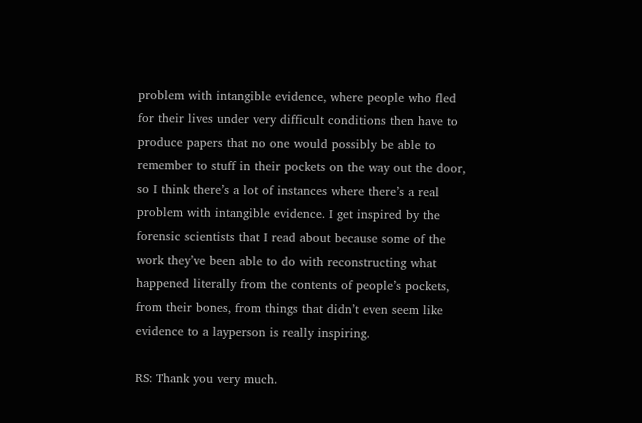problem with intangible evidence, where people who fled for their lives under very difficult conditions then have to produce papers that no one would possibly be able to remember to stuff in their pockets on the way out the door, so I think there’s a lot of instances where there’s a real problem with intangible evidence. I get inspired by the forensic scientists that I read about because some of the work they’ve been able to do with reconstructing what happened literally from the contents of people’s pockets, from their bones, from things that didn’t even seem like evidence to a layperson is really inspiring.

RS: Thank you very much.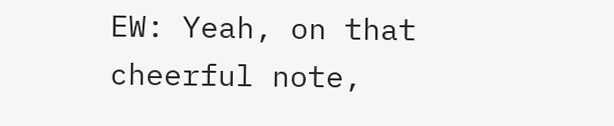EW: Yeah, on that cheerful note,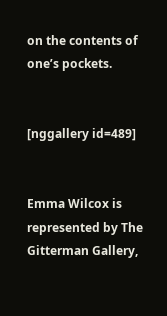on the contents of one’s pockets.


[nggallery id=489]


Emma Wilcox is represented by The Gitterman Gallery,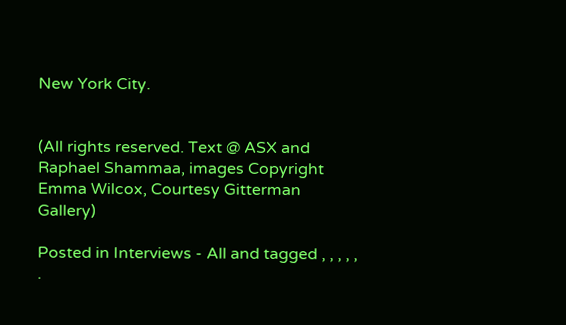New York City.


(All rights reserved. Text @ ASX and Raphael Shammaa, images Copyright Emma Wilcox, Courtesy Gitterman Gallery)

Posted in Interviews - All and tagged , , , , , .